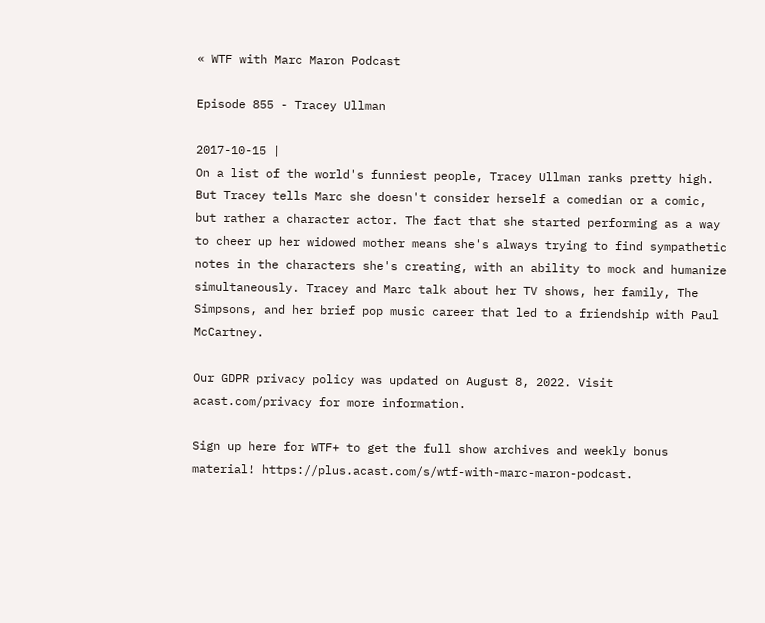« WTF with Marc Maron Podcast

Episode 855 - Tracey Ullman

2017-10-15 |
On a list of the world's funniest people, Tracey Ullman ranks pretty high. But Tracey tells Marc she doesn't consider herself a comedian or a comic, but rather a character actor. The fact that she started performing as a way to cheer up her widowed mother means she's always trying to find sympathetic notes in the characters she's creating, with an ability to mock and humanize simultaneously. Tracey and Marc talk about her TV shows, her family, The Simpsons, and her brief pop music career that led to a friendship with Paul McCartney.

Our GDPR privacy policy was updated on August 8, 2022. Visit acast.com/privacy for more information.

Sign up here for WTF+ to get the full show archives and weekly bonus material! https://plus.acast.com/s/wtf-with-marc-maron-podcast.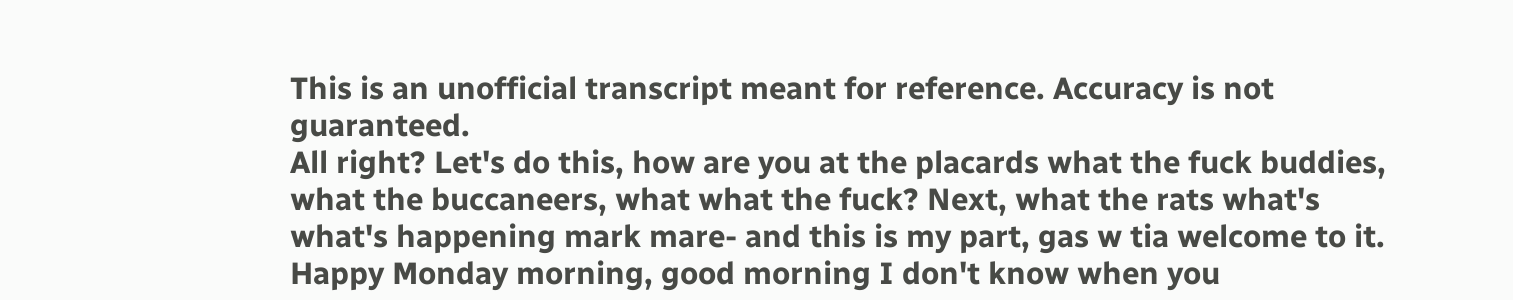This is an unofficial transcript meant for reference. Accuracy is not guaranteed.
All right? Let's do this, how are you at the placards what the fuck buddies, what the buccaneers, what what the fuck? Next, what the rats what's what's happening mark mare- and this is my part, gas w tia welcome to it. Happy Monday morning, good morning I don't know when you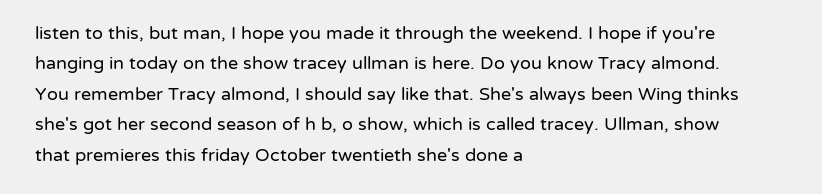listen to this, but man, I hope you made it through the weekend. I hope if you're hanging in today on the show tracey ullman is here. Do you know Tracy almond. You remember Tracy almond, I should say like that. She's always been Wing thinks she's got her second season of h b, o show, which is called tracey. Ullman, show that premieres this friday October twentieth she's done a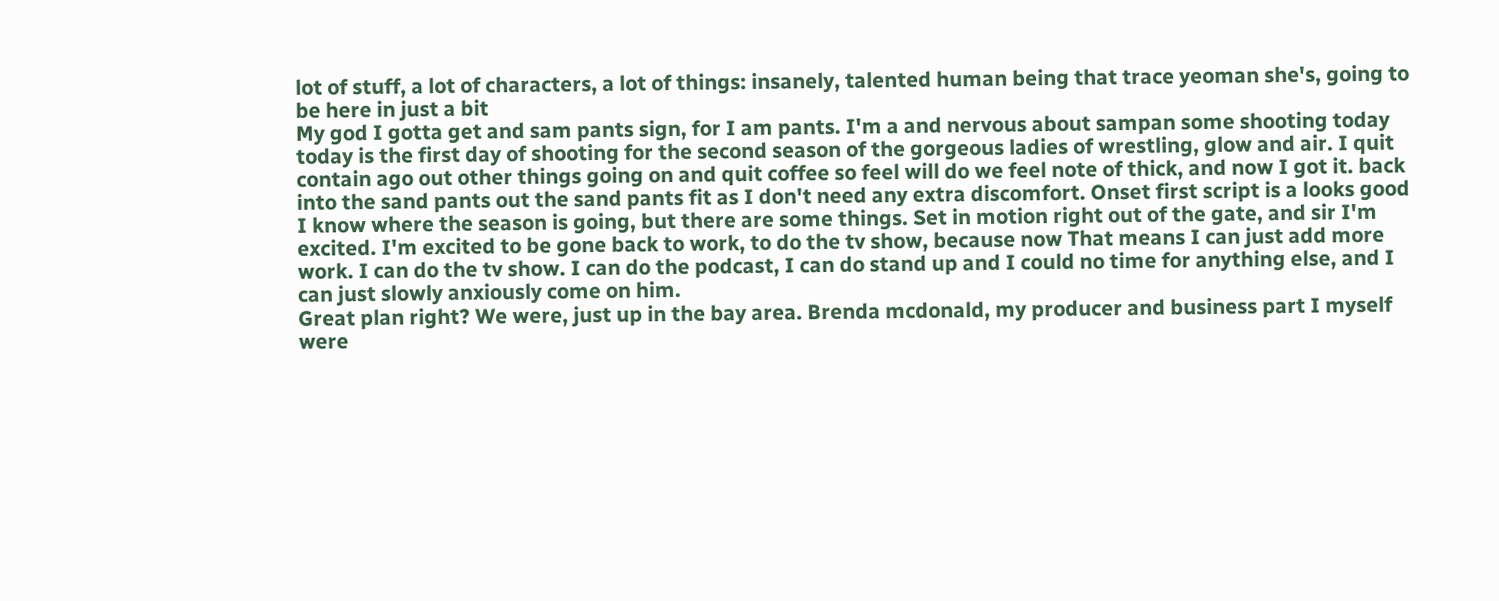lot of stuff, a lot of characters, a lot of things: insanely, talented human being that trace yeoman she's, going to be here in just a bit
My god I gotta get and sam pants sign, for I am pants. I'm a and nervous about sampan some shooting today today is the first day of shooting for the second season of the gorgeous ladies of wrestling, glow and air. I quit contain ago out other things going on and quit coffee so feel will do we feel note of thick, and now I got it. back into the sand pants out the sand pants fit as I don't need any extra discomfort. Onset first script is a looks good I know where the season is going, but there are some things. Set in motion right out of the gate, and sir I'm excited. I'm excited to be gone back to work, to do the tv show, because now That means I can just add more work. I can do the tv show. I can do the podcast, I can do stand up and I could no time for anything else, and I can just slowly anxiously come on him.
Great plan right? We were, just up in the bay area. Brenda mcdonald, my producer and business part I myself were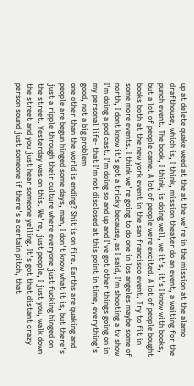up at delete quake weed at the at the we're in the mission at the alamo drafthouse, which is, I think, mission theater do an event, a waiting for the punch event. The book, I think, is doing well, we it's, it's I know with books, but a lot of people came. A lot of people were excited. A lot of people bought books both at the new york event in the san francisco event. Try to fit in some more events. I think we're going to do one in los angeles maybe some of north, I dont know it's got a tricky because, as I said, I'm shooting a tv show I'm doing a pod cast. I'm doing so and up and I've got other things going on in my personal life- that I'm not disclosed at this point in time, everything's good, not a big problem
one other than the world is ending? Shit is on fire. Earths are quaking and people are begun hinged some days, man, I don't know what it is, but there's just a ripple through their culture where everyone just fucking hinged on the street. Yesterday was on this. We're, just people, I just you, walk down the street and you just hear someone yelling. It's got that distant crazy person sound just someone if there's a certain pitch, that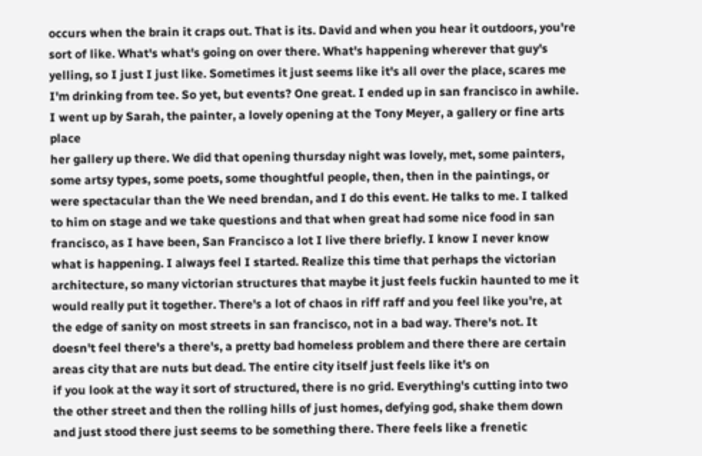occurs when the brain it craps out. That is its. David and when you hear it outdoors, you're sort of like. What's what's going on over there. What's happening wherever that guy's yelling, so I just I just like. Sometimes it just seems like it's all over the place, scares me I'm drinking from tee. So yet, but events? One great. I ended up in san francisco in awhile. I went up by Sarah, the painter, a lovely opening at the Tony Meyer, a gallery or fine arts place
her gallery up there. We did that opening thursday night was lovely, met, some painters, some artsy types, some poets, some thoughtful people, then, then in the paintings, or were spectacular than the We need brendan, and I do this event. He talks to me. I talked to him on stage and we take questions and that when great had some nice food in san francisco, as I have been, San Francisco a lot I live there briefly. I know I never know what is happening. I always feel I started. Realize this time that perhaps the victorian architecture, so many victorian structures that maybe it just feels fuckin haunted to me it would really put it together. There's a lot of chaos in riff raff and you feel like you're, at the edge of sanity on most streets in san francisco, not in a bad way. There's not. It doesn't feel there's a there's, a pretty bad homeless problem and there there are certain areas city that are nuts but dead. The entire city itself just feels like it's on
if you look at the way it sort of structured, there is no grid. Everything's cutting into two the other street and then the rolling hills of just homes, defying god, shake them down and just stood there just seems to be something there. There feels like a frenetic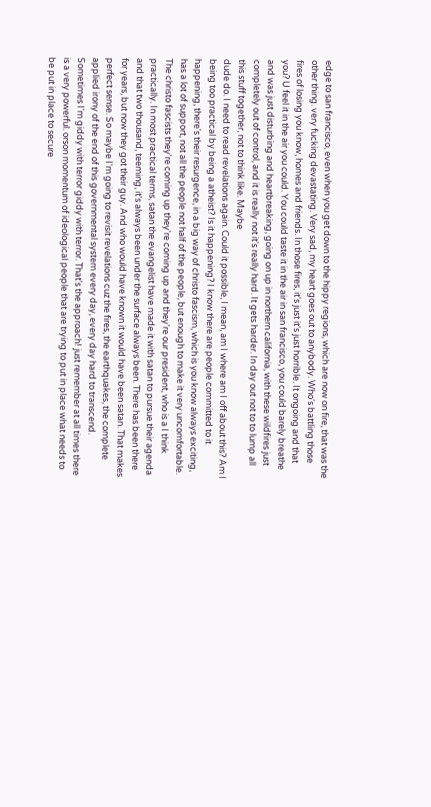edge to san francisco, even when you get down to the hippy regions, which are now on fire, that was the other thing. very fucking devastating. Very sad, my heart goes out to anybody. Who's battling those fires of losing you know, homes and friends. In those fires, it's just it's just horrible. It ongoing and that you? U feel it in the air you could. You could taste it in the air in san francisco, you could barely breathe and was just disturbing and heartbreaking, going on up in northern california, with these wildfires just completely out of control, and it is really not it's really hard. It gets harder. In day out not to to lump all this stuff together, not to think like. Maybe
dude do. I need to read revelations again. Could it possible, I mean, am I where am I off about this? Am I being too practical by being a atheist? Is it happening? I know there are people committed to it happening, there's their resurgence, in a big way of christo fascism, which is you know always exciting, has a lot of support, not all the people not half of the people, but enough to make it very uncomfortable. The christo fascists they're coming up they're coming up and they're our president, who is a I think practically. In most practical terms, satan the evangelist have made it with satan to pursue their agenda and that two thousand, teeming, it's always been under the surface always been. There has been there for years, but now they got their guy. And who would have known it would have been satan. That makes perfect sense. So maybe I'm going to revisit revelations cuz the fires, the earthquakes, the complete
applied irony of the end of this governmental system every day, every day hard to transcend. Sometimes I'm giddy with terror giddy with terror. That's the approach! just remember at all times there is a very powerful. orson momentum of ideological people that are trying to put in place what needs to be put in place to secure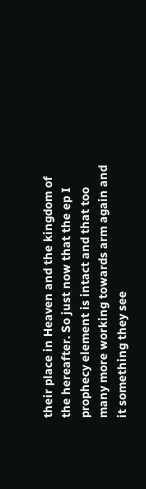their place in Heaven and the kingdom of the hereafter. So just now that the ep I prophecy element is intact and that too many more working towards arm again and it something they see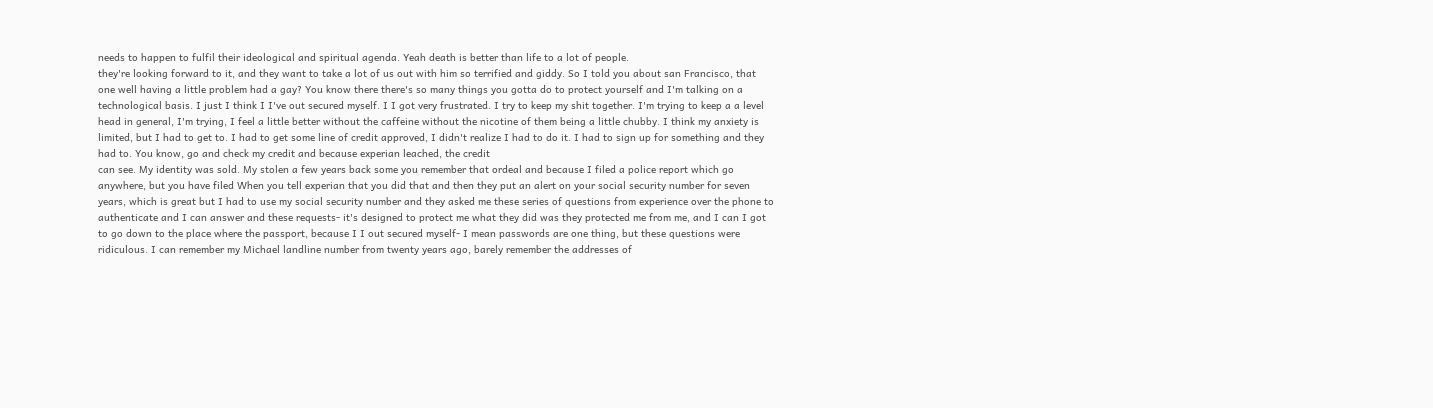needs to happen to fulfil their ideological and spiritual agenda. Yeah death is better than life to a lot of people.
they're looking forward to it, and they want to take a lot of us out with him so terrified and giddy. So I told you about san Francisco, that one well having a little problem had a gay? You know there there's so many things you gotta do to protect yourself and I'm talking on a technological basis. I just I think I I've out secured myself. I I got very frustrated. I try to keep my shit together. I'm trying to keep a a level head in general, I'm trying, I feel a little better without the caffeine without the nicotine of them being a little chubby. I think my anxiety is limited, but I had to get to. I had to get some line of credit approved, I didn't realize I had to do it. I had to sign up for something and they had to. You know, go and check my credit and because experian leached, the credit
can see. My identity was sold. My stolen a few years back some you remember that ordeal and because I filed a police report which go anywhere, but you have filed When you tell experian that you did that and then they put an alert on your social security number for seven years, which is great but I had to use my social security number and they asked me these series of questions from experience over the phone to authenticate and I can answer and these requests- it's designed to protect me what they did was they protected me from me, and I can I got to go down to the place where the passport, because I I out secured myself- I mean passwords are one thing, but these questions were ridiculous. I can remember my Michael landline number from twenty years ago, barely remember the addresses of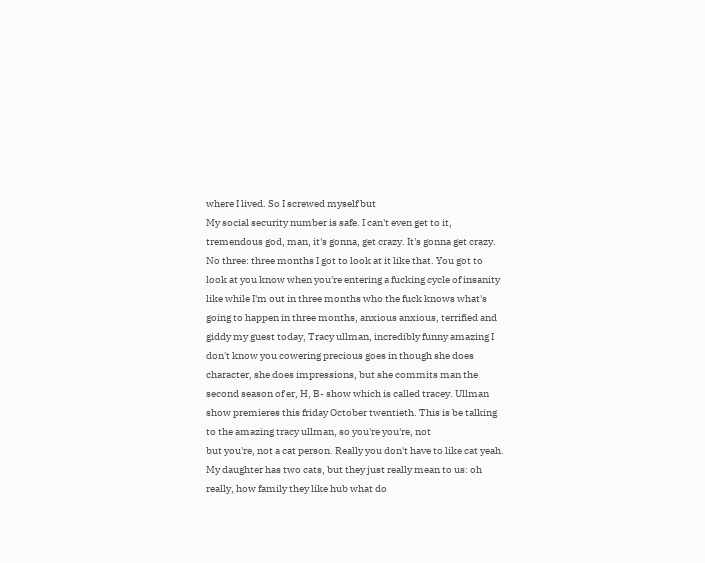where I lived. So I screwed myself but
My social security number is safe. I can't even get to it, tremendous god, man, it's gonna, get crazy. It's gonna get crazy. No three: three months I got to look at it like that. You got to look at you know when you're entering a fucking cycle of insanity like while I'm out in three months who the fuck knows what's going to happen in three months, anxious anxious, terrified and giddy my guest today, Tracy ullman, incredibly funny amazing I don't know you cowering precious goes in though she does character, she does impressions, but she commits man the second season of er, H, B- show which is called tracey. Ullman show premieres this friday October twentieth. This is be talking to the amazing tracy ullman, so you're you're, not
but you're, not a cat person. Really you don't have to like cat yeah. My daughter has two cats, but they just really mean to us: oh really, how family they like hub what do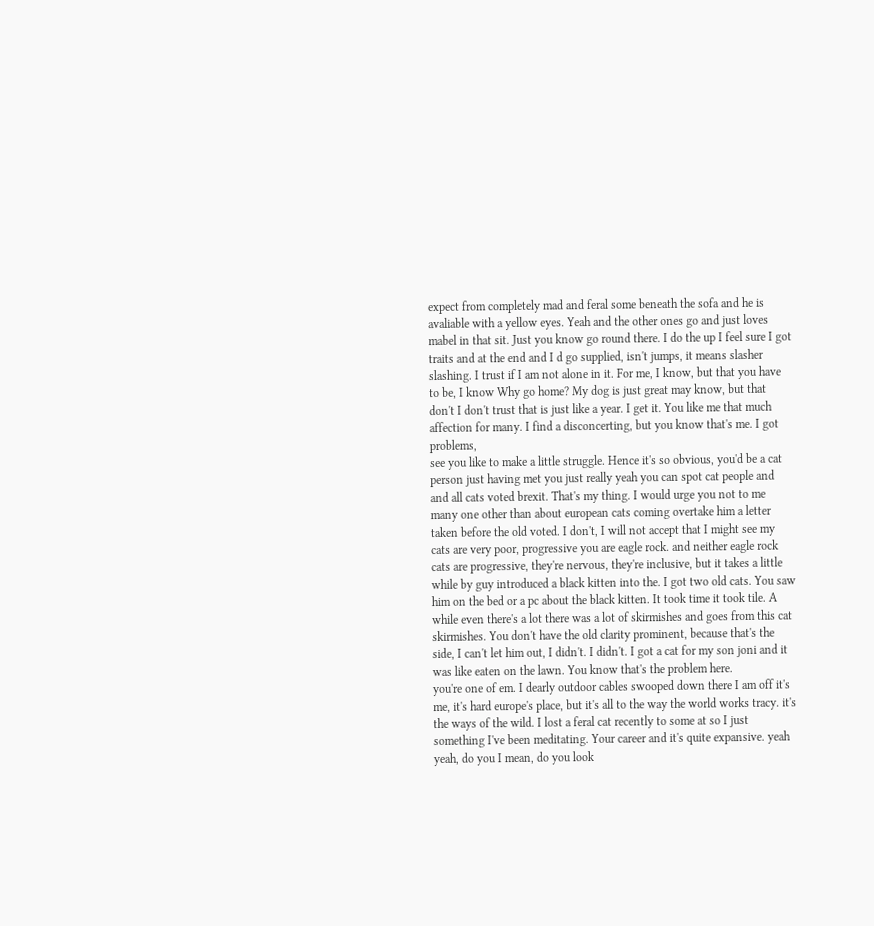expect from completely mad and feral some beneath the sofa and he is avaliable with a yellow eyes. Yeah and the other ones go and just loves mabel in that sit. Just you know go round there. I do the up I feel sure I got traits and at the end and I d go supplied, isn't jumps, it means slasher slashing. I trust if I am not alone in it. For me, I know, but that you have to be, I know Why go home? My dog is just great may know, but that don't I don't trust that is just like a year. I get it. You like me that much affection for many. I find a disconcerting, but you know that's me. I got problems,
see you like to make a little struggle. Hence it's so obvious, you'd be a cat person just having met you just really yeah you can spot cat people and and all cats voted brexit. That's my thing. I would urge you not to me many one other than about european cats coming overtake him a letter taken before the old voted. I don't, I will not accept that I might see my cats are very poor, progressive you are eagle rock. and neither eagle rock cats are progressive, they're nervous, they're inclusive, but it takes a little while by guy introduced a black kitten into the. I got two old cats. You saw him on the bed or a pc about the black kitten. It took time it took tile. A while even there's a lot there was a lot of skirmishes and goes from this cat skirmishes. You don't have the old clarity prominent, because that's the side, I can't let him out, I didn't. I didn't. I got a cat for my son joni and it was like eaten on the lawn. You know that's the problem here.
you're one of em. I dearly outdoor cables swooped down there I am off it's me, it's hard europe's place, but it's all to the way the world works tracy. it's the ways of the wild. I lost a feral cat recently to some at so I just something I've been meditating. Your career and it's quite expansive. yeah yeah, do you I mean, do you look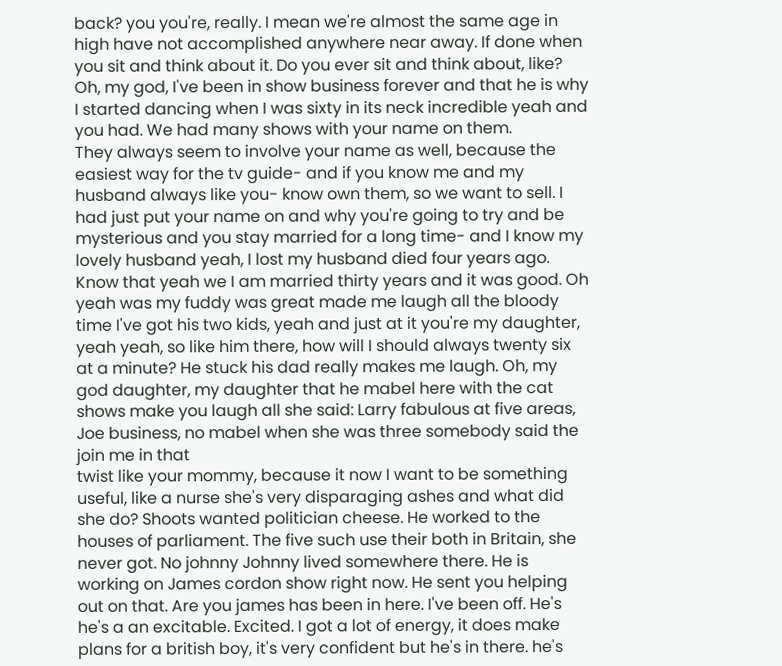back? you you're, really. I mean we're almost the same age in high have not accomplished anywhere near away. If done when you sit and think about it. Do you ever sit and think about, like? Oh, my god, I've been in show business forever and that he is why I started dancing when I was sixty in its neck incredible yeah and you had. We had many shows with your name on them.
They always seem to involve your name as well, because the easiest way for the tv guide- and if you know me and my husband always like you- know own them, so we want to sell. I had just put your name on and why you're going to try and be mysterious and you stay married for a long time- and I know my lovely husband yeah, I lost my husband died four years ago. Know that yeah we I am married thirty years and it was good. Oh yeah was my fuddy was great made me laugh all the bloody time I've got his two kids, yeah and just at it you're my daughter, yeah yeah, so like him there, how will I should always twenty six at a minute? He stuck his dad really makes me laugh. Oh, my god daughter, my daughter that he mabel here with the cat shows make you laugh all she said: Larry fabulous at five areas, Joe business, no mabel when she was three somebody said the join me in that
twist like your mommy, because it now I want to be something useful, like a nurse she's very disparaging ashes and what did she do? Shoots wanted politician cheese. He worked to the houses of parliament. The five such use their both in Britain, she never got. No johnny Johnny lived somewhere there. He is working on James cordon show right now. He sent you helping out on that. Are you james has been in here. I've been off. He's he's a an excitable. Excited. I got a lot of energy, it does make plans for a british boy, it's very confident but he's in there. he's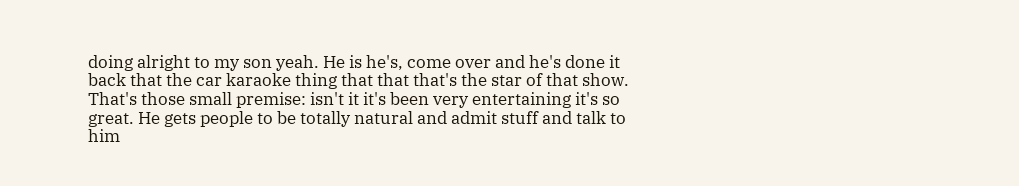doing alright to my son yeah. He is he's, come over and he's done it back that the car karaoke thing that that that's the star of that show. That's those small premise: isn't it it's been very entertaining it's so great. He gets people to be totally natural and admit stuff and talk to him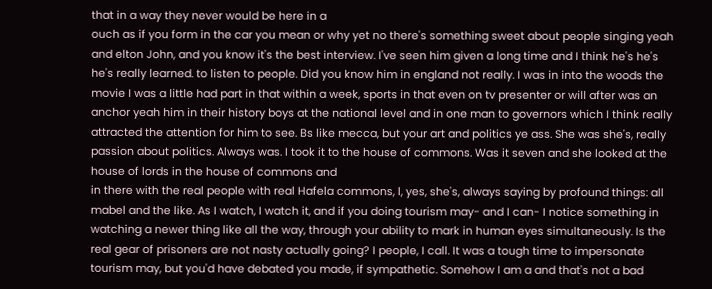that in a way they never would be here in a
ouch as if you form in the car you mean or why yet no there's something sweet about people singing yeah and elton John, and you know it's the best interview. I've seen him given a long time and I think he's he's he's really learned. to listen to people. Did you know him in england not really. I was in into the woods the movie I was a little had part in that within a week, sports in that even on tv presenter or will after was an anchor yeah him in their history boys at the national level and in one man to governors which I think really attracted the attention for him to see. Bs like mecca, but your art and politics ye ass. She was she's, really passion about politics. Always was. I took it to the house of commons. Was it seven and she looked at the house of lords in the house of commons and
in there with the real people with real Hafela commons, l, yes, she's, always saying by profound things: all mabel and the like. As I watch, I watch it, and if you doing tourism may- and I can- I notice something in watching a newer thing like all the way, through your ability to mark in human eyes simultaneously. Is the real gear of prisoners are not nasty actually going? I people, I call. It was a tough time to impersonate tourism may, but you'd have debated you made, if sympathetic. Somehow I am a and that's not a bad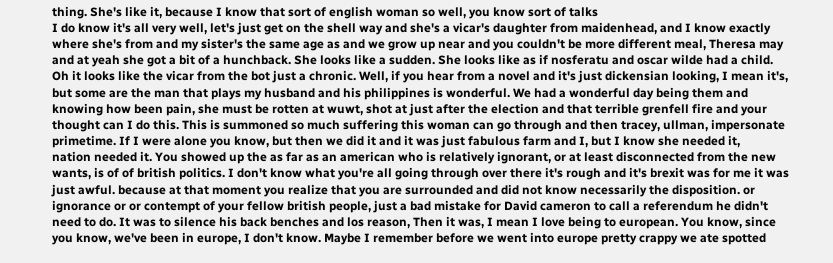thing. She's like it, because I know that sort of english woman so well, you know sort of talks
I do know it's all very well, let's just get on the shell way and she's a vicar's daughter from maidenhead, and I know exactly where she's from and my sister's the same age as and we grow up near and you couldn't be more different meal, Theresa may and at yeah she got a bit of a hunchback. She looks like a sudden. She looks like as if nosferatu and oscar wilde had a child. Oh it looks like the vicar from the bot just a chronic. Well, if you hear from a novel and it's just dickensian looking, I mean it's, but some are the man that plays my husband and his philippines is wonderful. We had a wonderful day being them and knowing how been pain, she must be rotten at wuwt, shot at just after the election and that terrible grenfell fire and your thought can I do this. This is summoned so much suffering this woman can go through and then tracey, ullman, impersonate primetime. If I were alone you know, but then we did it and it was just fabulous farm and I, but I know she needed it,
nation needed it. You showed up the as far as an american who is relatively ignorant, or at least disconnected from the new wants, is of of british politics. I don't know what you're all going through over there it's rough and it's brexit was for me it was just awful. because at that moment you realize that you are surrounded and did not know necessarily the disposition. or ignorance or or contempt of your fellow british people, just a bad mistake for David cameron to call a referendum he didn't need to do. It was to silence his back benches and los reason, Then it was, I mean I love being to european. You know, since you know, we've been in europe, I don't know. Maybe I remember before we went into europe pretty crappy we ate spotted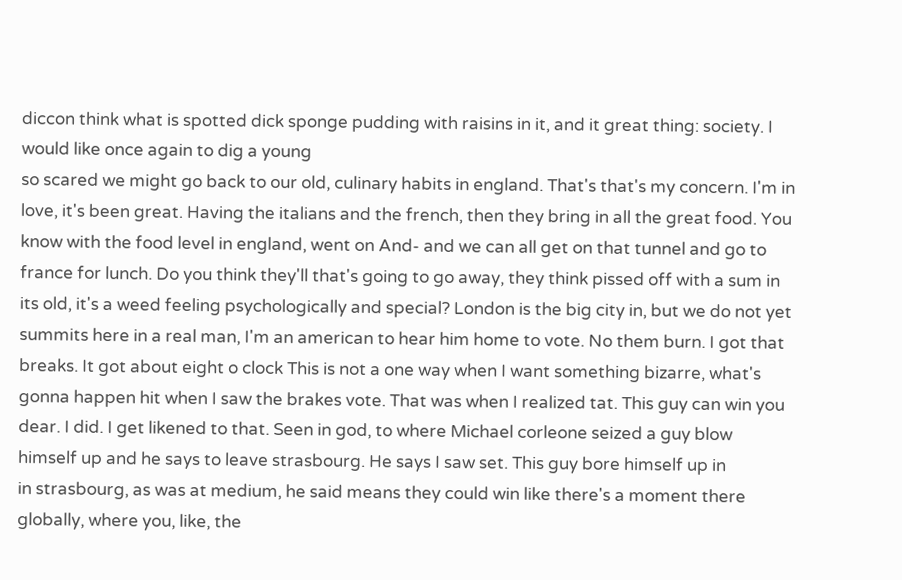diccon think what is spotted dick sponge pudding with raisins in it, and it great thing: society. I would like once again to dig a young
so scared we might go back to our old, culinary habits in england. That's that's my concern. I'm in love, it's been great. Having the italians and the french, then they bring in all the great food. You know with the food level in england, went on And- and we can all get on that tunnel and go to france for lunch. Do you think they'll that's going to go away, they think pissed off with a sum in its old, it's a weed feeling psychologically and special? London is the big city in, but we do not yet summits here in a real man, I'm an american to hear him home to vote. No them burn. I got that breaks. It got about eight o clock This is not a one way when I want something bizarre, what's gonna happen hit when I saw the brakes vote. That was when I realized tat. This guy can win you dear. I did. I get likened to that. Seen in god, to where Michael corleone seized a guy blow himself up and he says to leave strasbourg. He says I saw set. This guy bore himself up in
in strasbourg, as was at medium, he said means they could win like there's a moment there globally, where you, like, the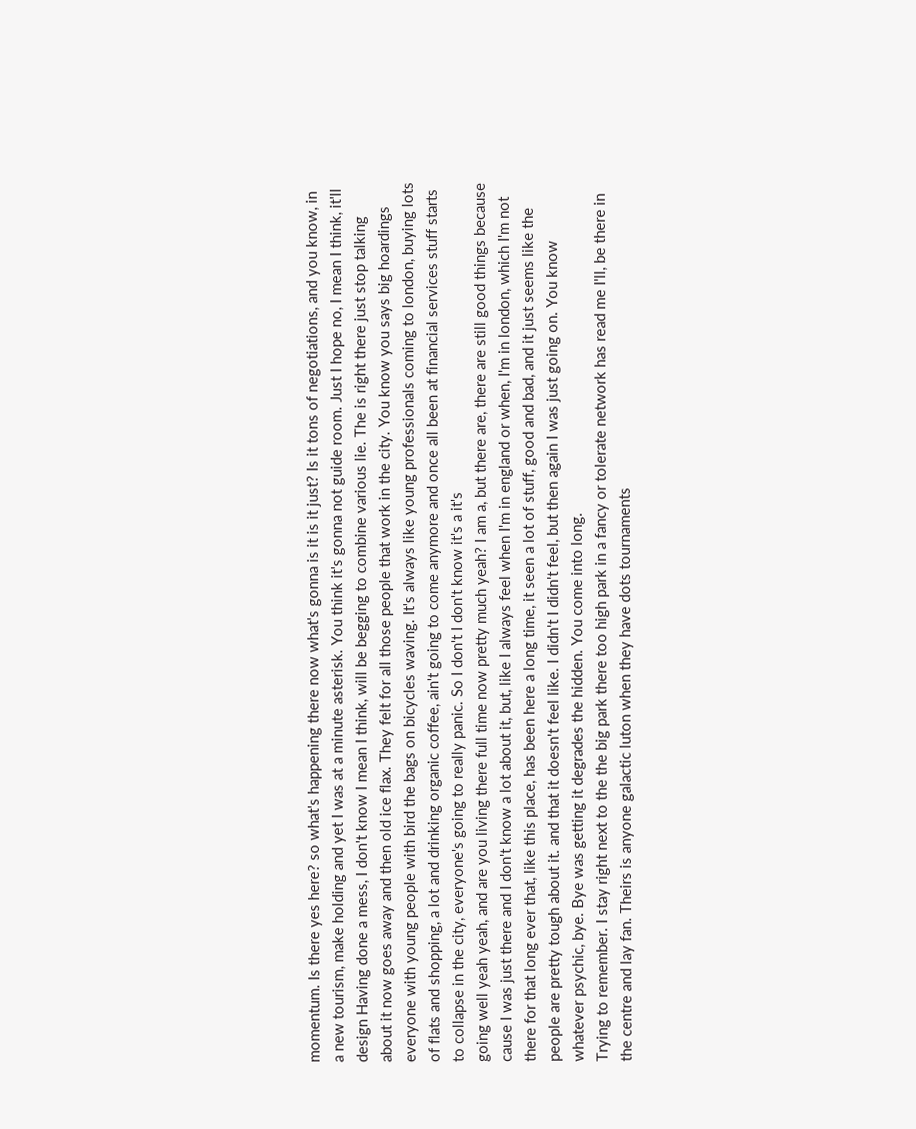momentum. Is there yes here? so what's happening there now what's gonna is it is it just? Is it tons of negotiations, and you know, in a new tourism, make holding and yet I was at a minute asterisk. You think it's gonna not guide room. Just I hope no, I mean I think, it'll design Having done a mess, I don't know I mean I think, will be begging to combine various lie. The is right there just stop talking about it now goes away and then old ice flax. They felt for all those people that work in the city. You know you says big hoardings everyone with young people with bird the bags on bicycles waving. It's always like young professionals coming to london, buying lots of flats and shopping, a lot and drinking organic coffee, ain't going to come anymore and once all been at financial services stuff starts to collapse in the city, everyone's going to really panic. So I don't I don't know it's a it's
going well yeah yeah, and are you living there full time now pretty much yeah? I am a, but there are, there are still good things because cause I was just there and I don't know a lot about it, but, like I always feel when I'm in england or when, I'm in london, which I'm not there for that long ever that, like this place, has been here a long time, it seen a lot of stuff, good and bad, and it just seems like the people are pretty tough about it. and that it doesn't feel like. I didn't I didn't feel, but then again I was just going on. You know whatever psychic, bye. Bye was getting it degrades the hidden. You come into long.
Trying to remember. I stay right next to the the big park there too high park in a fancy or tolerate network has read me I'll, be there in the centre and lay fan. Theirs is anyone galactic luton when they have dots tournaments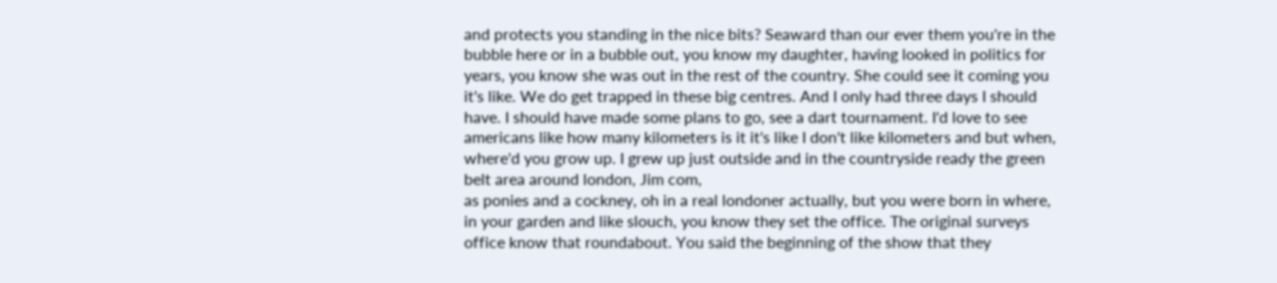and protects you standing in the nice bits? Seaward than our ever them you're in the bubble here or in a bubble out, you know my daughter, having looked in politics for years, you know she was out in the rest of the country. She could see it coming you it's like. We do get trapped in these big centres. And I only had three days I should have. I should have made some plans to go, see a dart tournament. I'd love to see americans like how many kilometers is it it's like I don't like kilometers and but when, where'd you grow up. I grew up just outside and in the countryside ready the green belt area around london, Jim com,
as ponies and a cockney, oh in a real londoner actually, but you were born in where, in your garden and like slouch, you know they set the office. The original surveys office know that roundabout. You said the beginning of the show that they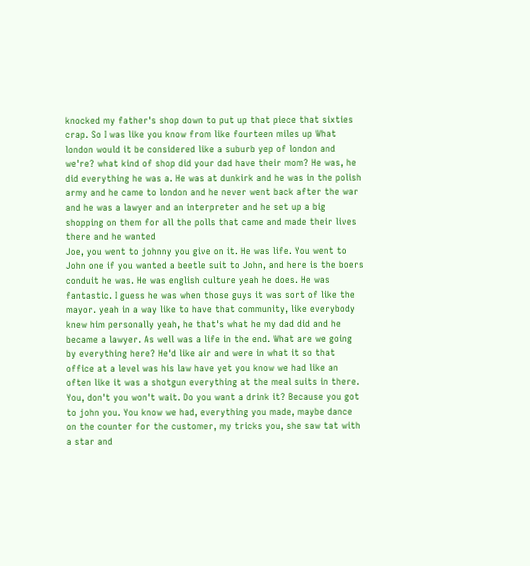knocked my father's shop down to put up that piece that sixties crap. So I was like you know from like fourteen miles up What london would it be considered like a suburb yep of london and we're? what kind of shop did your dad have their mom? He was, he did everything he was a. He was at dunkirk and he was in the polish army and he came to london and he never went back after the war and he was a lawyer and an interpreter and he set up a big shopping on them for all the polls that came and made their lives there and he wanted
Joe, you went to johnny you give on it. He was life. You went to John one if you wanted a beetle suit to John, and here is the boers conduit he was. He was english culture yeah he does. He was fantastic. I guess he was when those guys it was sort of like the mayor. yeah in a way like to have that community, like everybody knew him personally yeah, he that's what he my dad did and he became a lawyer. As well was a life in the end. What are we going by everything here? He'd like air and were in what it so that office at a level was his law have yet you know we had like an often like it was a shotgun everything at the meal suits in there. You, don't you won't wait. Do you want a drink it? Because you got to john you. You know we had, everything you made, maybe dance on the counter for the customer, my tricks you, she saw tat with a star and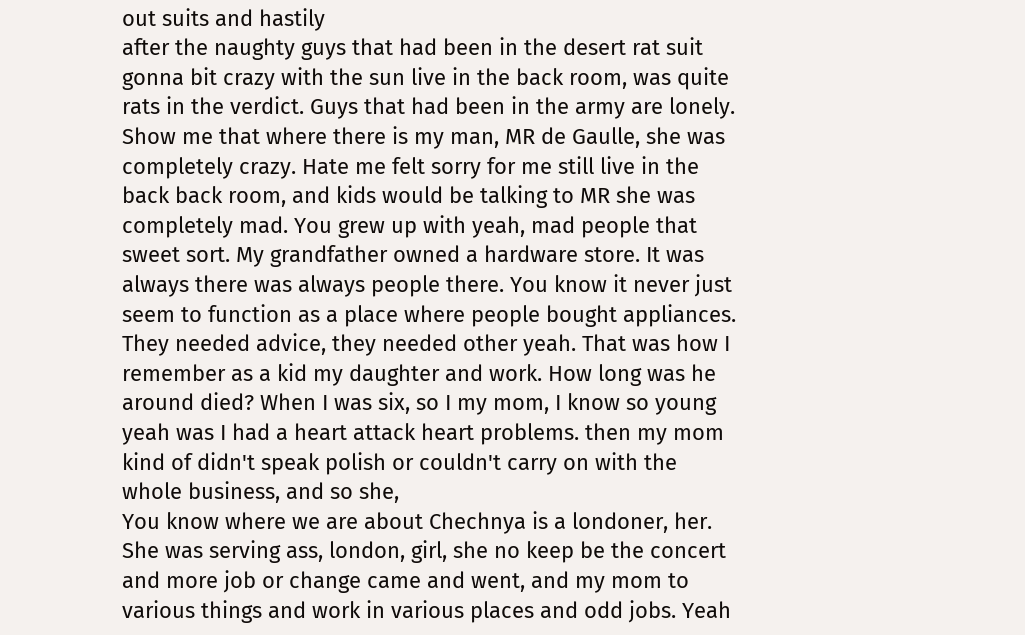out suits and hastily
after the naughty guys that had been in the desert rat suit gonna bit crazy with the sun live in the back room, was quite rats in the verdict. Guys that had been in the army are lonely. Show me that where there is my man, MR de Gaulle, she was completely crazy. Hate me felt sorry for me still live in the back back room, and kids would be talking to MR she was completely mad. You grew up with yeah, mad people that sweet sort. My grandfather owned a hardware store. It was always there was always people there. You know it never just seem to function as a place where people bought appliances. They needed advice, they needed other yeah. That was how I remember as a kid my daughter and work. How long was he around died? When I was six, so I my mom, I know so young yeah was I had a heart attack heart problems. then my mom kind of didn't speak polish or couldn't carry on with the whole business, and so she,
You know where we are about Chechnya is a londoner, her. She was serving ass, london, girl, she no keep be the concert and more job or change came and went, and my mom to various things and work in various places and odd jobs. Yeah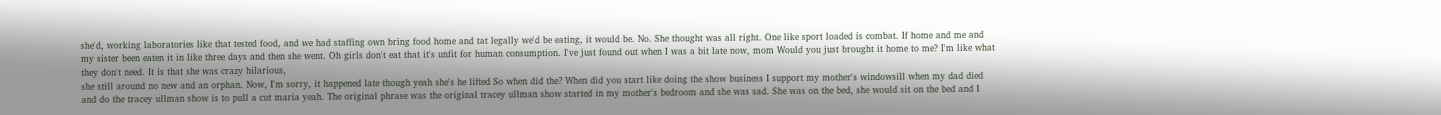she'd, working laboratories like that tested food, and we had staffing own bring food home and tat legally we'd be eating, it would be. No. She thought was all right. One like sport loaded is combat. If home and me and my sister been eaten it in like three days and then she went. Oh girls don't eat that it's unfit for human consumption. I've just found out when I was a bit late now, mom Would you just brought it home to me? I'm like what they don't need. It is that she was crazy hilarious,
she still around no new and an orphan. Now, I'm sorry, it happened late though yeah she's he lifted So when did the? When did you start like doing the show business I support my mother's windowsill when my dad died and do the tracey ullman show is to pull a cut maria yeah. The original phrase was the original tracey ullman show started in my mother's bedroom and she was sad. She was on the bed, she would sit on the bed and I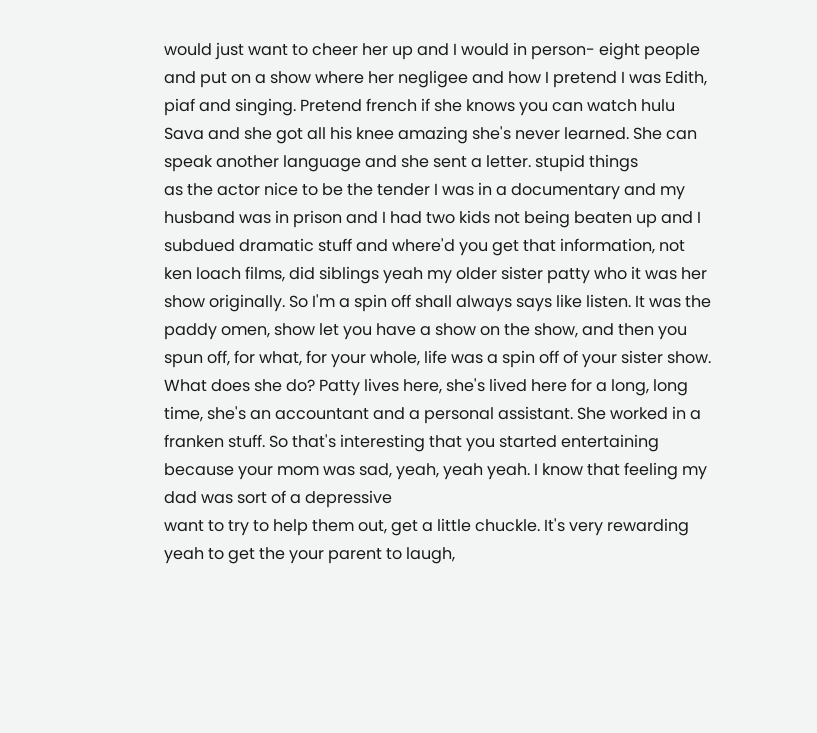would just want to cheer her up and I would in person- eight people and put on a show where her negligee and how I pretend I was Edith, piaf and singing. Pretend french if she knows you can watch hulu Sava and she got all his knee amazing she's never learned. She can speak another language and she sent a letter. stupid things
as the actor nice to be the tender I was in a documentary and my husband was in prison and I had two kids not being beaten up and I subdued dramatic stuff and where'd you get that information, not ken loach films, did siblings yeah my older sister patty who it was her show originally. So I'm a spin off shall always says like listen. It was the paddy omen, show let you have a show on the show, and then you spun off, for what, for your whole, life was a spin off of your sister show. What does she do? Patty lives here, she's lived here for a long, long time, she's an accountant and a personal assistant. She worked in a franken stuff. So that's interesting that you started entertaining because your mom was sad, yeah, yeah yeah. I know that feeling my dad was sort of a depressive
want to try to help them out, get a little chuckle. It's very rewarding yeah to get the your parent to laugh,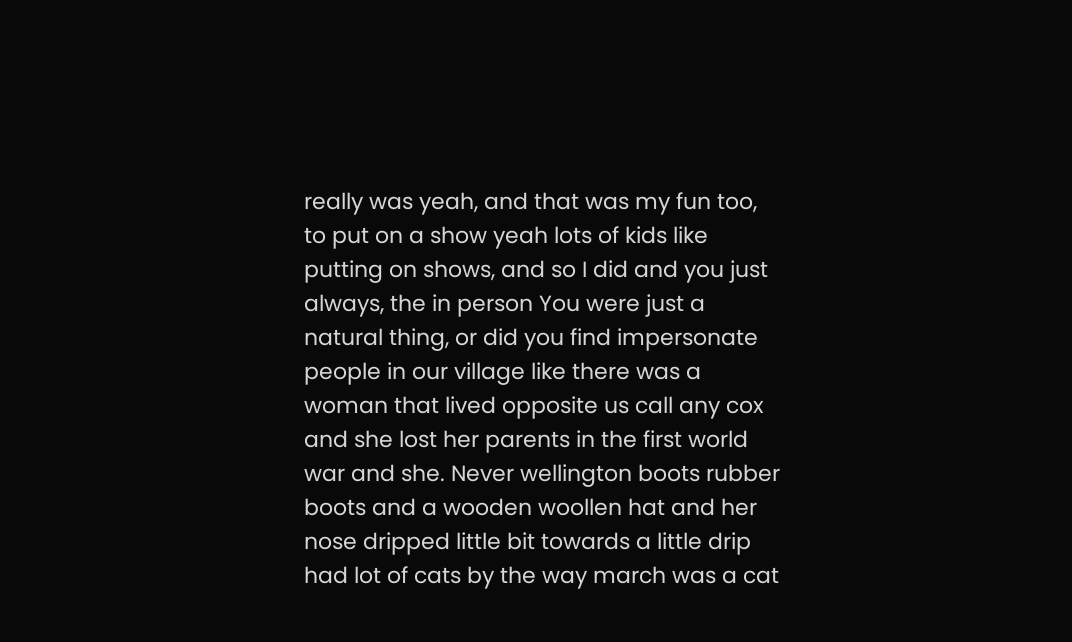really was yeah, and that was my fun too, to put on a show yeah lots of kids like putting on shows, and so I did and you just always, the in person You were just a natural thing, or did you find impersonate people in our village like there was a woman that lived opposite us call any cox and she lost her parents in the first world war and she. Never wellington boots rubber boots and a wooden woollen hat and her nose dripped little bit towards a little drip had lot of cats by the way march was a cat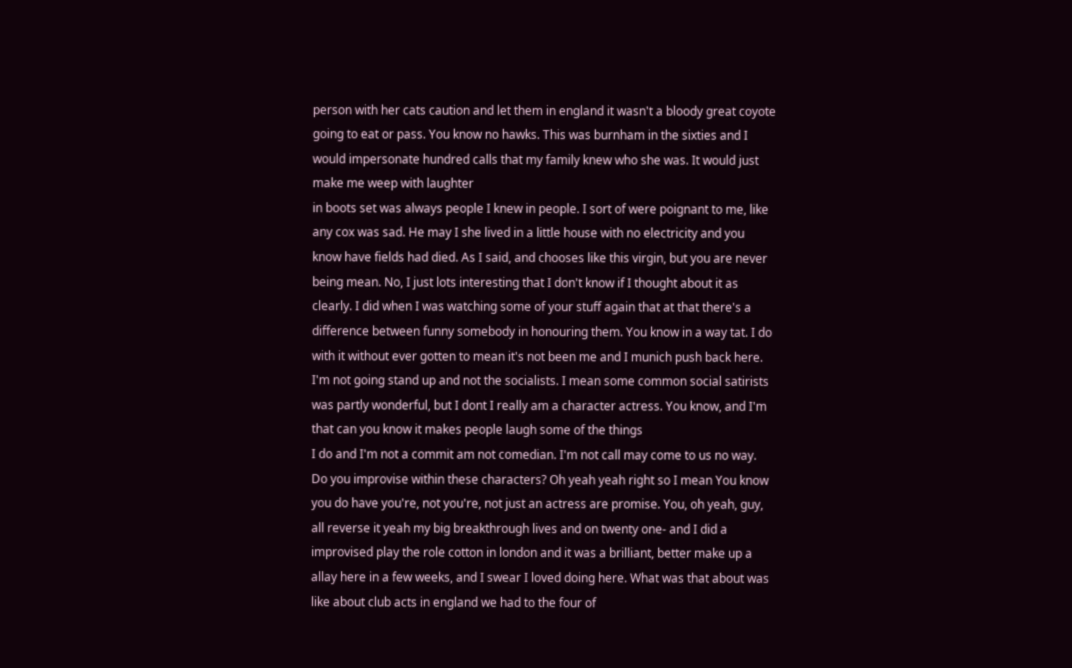person with her cats caution and let them in england it wasn't a bloody great coyote going to eat or pass. You know no hawks. This was burnham in the sixties and I would impersonate hundred calls that my family knew who she was. It would just make me weep with laughter
in boots set was always people I knew in people. I sort of were poignant to me, like any cox was sad. He may I she lived in a little house with no electricity and you know have fields had died. As I said, and chooses like this virgin, but you are never being mean. No, I just lots interesting that I don't know if I thought about it as clearly. I did when I was watching some of your stuff again that at that there's a difference between funny somebody in honouring them. You know in a way tat. I do with it without ever gotten to mean it's not been me and I munich push back here. I'm not going stand up and not the socialists. I mean some common social satirists was partly wonderful, but I dont I really am a character actress. You know, and I'm that can you know it makes people laugh some of the things
I do and I'm not a commit am not comedian. I'm not call may come to us no way. Do you improvise within these characters? Oh yeah yeah right so I mean You know you do have you're, not you're, not just an actress are promise. You, oh yeah, guy, all reverse it yeah my big breakthrough lives and on twenty one- and I did a improvised play the role cotton in london and it was a brilliant, better make up a allay here in a few weeks, and I swear I loved doing here. What was that about was like about club acts in england we had to the four of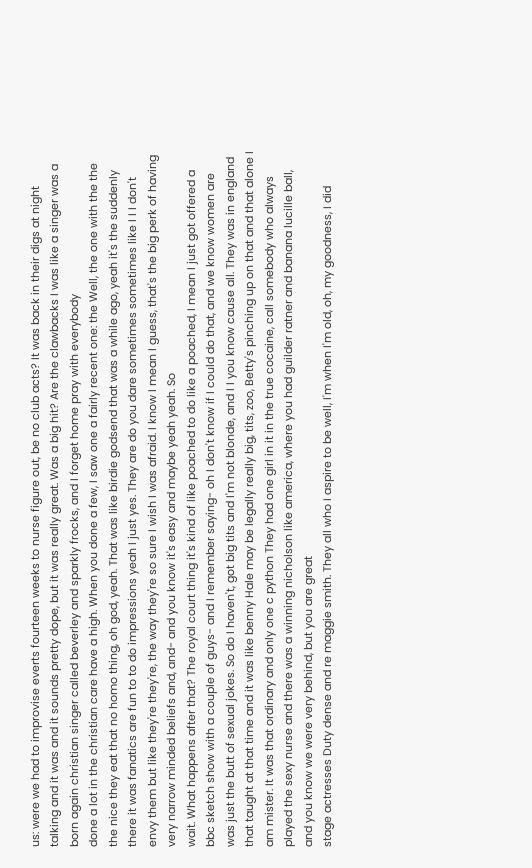us: were we had to improvise everts fourteen weeks to nurse figure out, be no club acts? It was back in their digs at night talking and it was and it sounds pretty dope, but it was really great. Was a big hit? Are the clawbacks I was like a singer was a born again christian singer called beverley and sparkly frocks, and I forget home pray with everybody
done a lot in the christian care have a high. When you done a few, I saw one a fairly recent one: the Well, the one with the the the nice they eat that no homo thing, oh god, yeah. That was like birdie godsend that was a while ago, yeah it's the suddenly there it was fanatics are fun to to do impressions yeah I just yes. They are do you dare sometimes sometimes like I I I don't envy them but like they're they're, the way they're so sure I wish I was afraid. I know I mean I guess, that's the big perk of having very narrow minded beliefs and, and- and you know it's easy and maybe yeah yeah. So
wait. What happens after that? The royal court thing it's kind of like poached to do like a poached, I mean I just got offered a bbc sketch show with a couple of guys- and I remember saying- oh I don't know if I could do that, and we know women are was just the butt of sexual jokes. So do I haven't, got big tits and I'm not blonde, and I I you know cause all. They was in england that taught at that time and it was like benny Hale may be legally really big, tits, zoo, Betty's pinching up on that and that alone I am mister. It was that ordinary and only one c python They had one girl in it in the true cocaine, call somebody who always played the sexy nurse and there was a winning nicholson like america, where you had guilder ratner and banana lucille ball, and you know we were very behind, but you are great
stage actresses Duty dense and re maggie smith. They all who I aspire to be well, I'm when I'm old, oh, my goodness, I did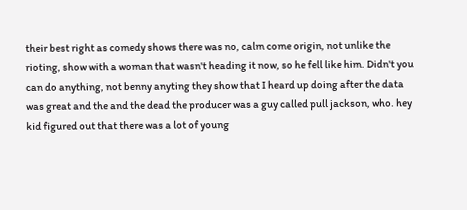their best right as comedy shows there was no, calm come origin, not unlike the rioting, show with a woman that wasn't heading it now, so he fell like him. Didn't you can do anything, not benny anyting they show that I heard up doing after the data was great and the and the dead the producer was a guy called pull jackson, who. hey kid figured out that there was a lot of young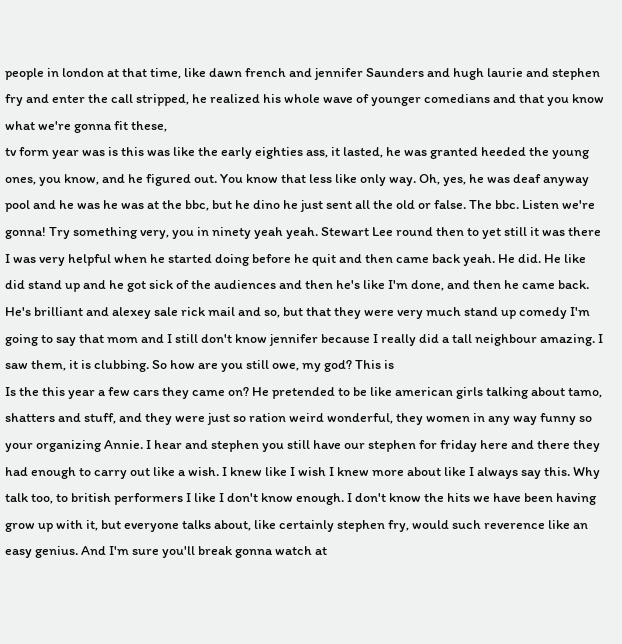people in london at that time, like dawn french and jennifer Saunders and hugh laurie and stephen fry and enter the call stripped, he realized his whole wave of younger comedians and that you know what we're gonna fit these,
tv form year was is this was like the early eighties ass, it lasted, he was granted heeded the young ones, you know, and he figured out. You know that less like only way. Oh, yes, he was deaf anyway pool and he was he was at the bbc, but he dino he just sent all the old or false. The bbc. Listen we're gonna! Try something very, you in ninety yeah yeah. Stewart Lee round then to yet still it was there I was very helpful when he started doing before he quit and then came back yeah. He did. He like did stand up and he got sick of the audiences and then he's like I'm done, and then he came back. He's brilliant and alexey sale rick mail and so, but that they were very much stand up comedy I'm going to say that mom and I still don't know jennifer because I really did a tall neighbour amazing. I saw them, it is clubbing. So how are you still owe, my god? This is
Is the this year a few cars they came on? He pretended to be like american girls talking about tamo, shatters and stuff, and they were just so ration weird wonderful, they women in any way funny so your organizing Annie. I hear and stephen you still have our stephen for friday here and there they had enough to carry out like a wish. I knew like I wish I knew more about like I always say this. Why talk too, to british performers I like I don't know enough. I don't know the hits we have been having grow up with it, but everyone talks about, like certainly stephen fry, would such reverence like an easy genius. And I'm sure you'll break gonna watch at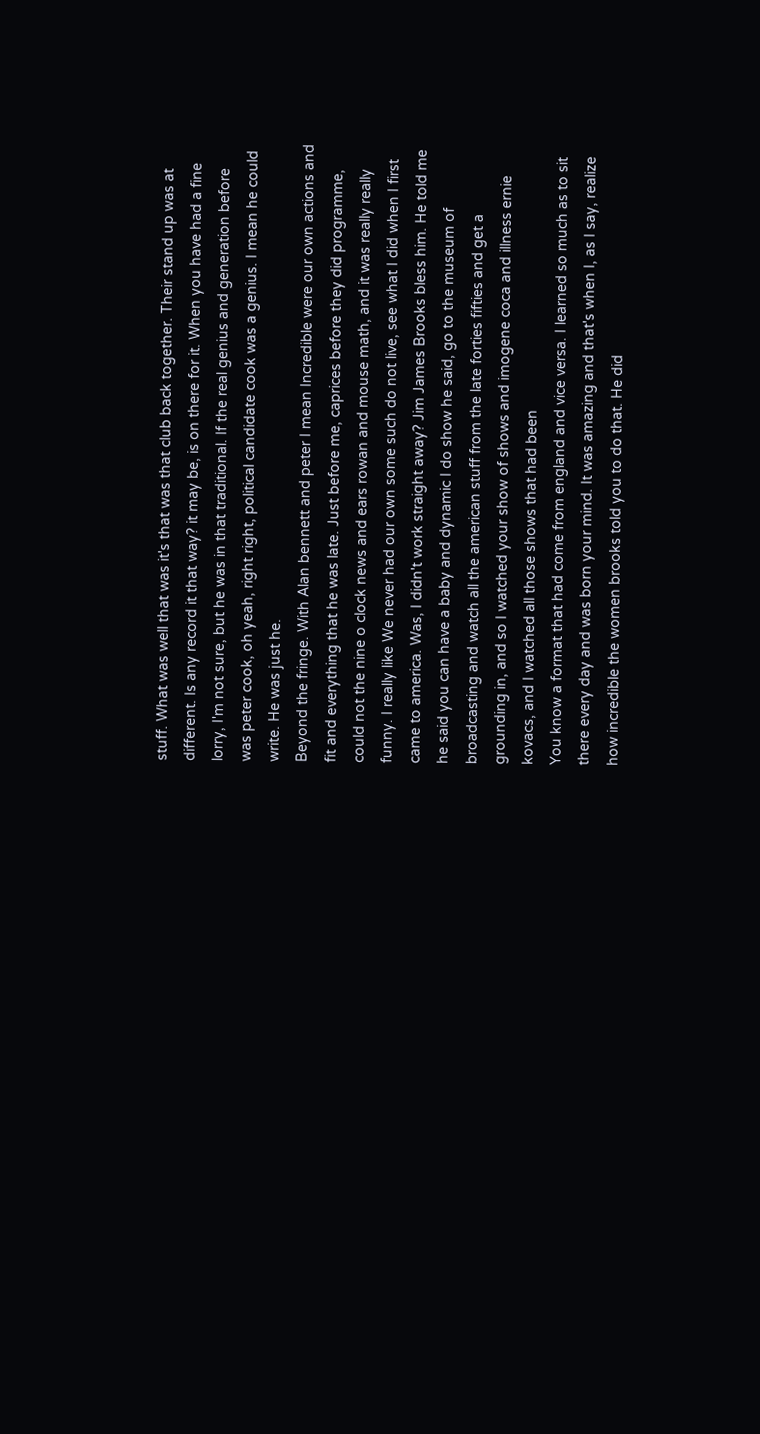stuff. What was well that was it's that was that club back together. Their stand up was at different. Is any record it that way? it may be, is on there for it. When you have had a fine lorry, I'm not sure, but he was in that traditional. If the real genius and generation before was peter cook, oh yeah, right right, political candidate cook was a genius. I mean he could write. He was just he.
Beyond the fringe. With Alan bennett and peter I mean Incredible were our own actions and fit and everything that he was late. Just before me, caprices before they did programme, could not the nine o clock news and ears rowan and mouse math, and it was really really funny. I really like We never had our own some such do not live, see what I did when I first came to america. Was, I didn't work straight away? Jim James Brooks bless him. He told me he said you can have a baby and dynamic I do show he said, go to the museum of broadcasting and watch all the american stuff from the late forties fifties and get a grounding in, and so I watched your show of shows and imogene coca and illness ernie kovacs, and I watched all those shows that had been
You know a format that had come from england and vice versa. I learned so much as to sit there every day and was born your mind. It was amazing and that's when I, as I say, realize how incredible the women brooks told you to do that. He did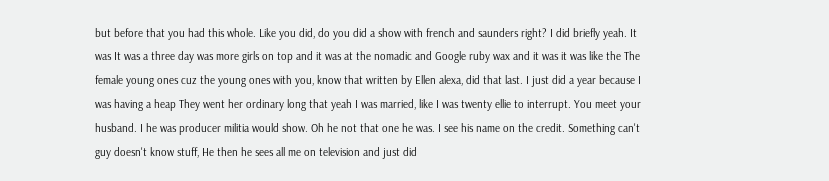but before that you had this whole. Like you did, do you did a show with french and saunders right? I did briefly yeah. It was It was a three day was more girls on top and it was at the nomadic and Google ruby wax and it was it was like the The female young ones cuz the young ones with you, know that written by Ellen alexa, did that last. I just did a year because I was having a heap They went her ordinary long that yeah I was married, like I was twenty ellie to interrupt. You meet your husband. I he was producer militia would show. Oh he not that one he was. I see his name on the credit. Something can't guy doesn't know stuff, He then he sees all me on television and just did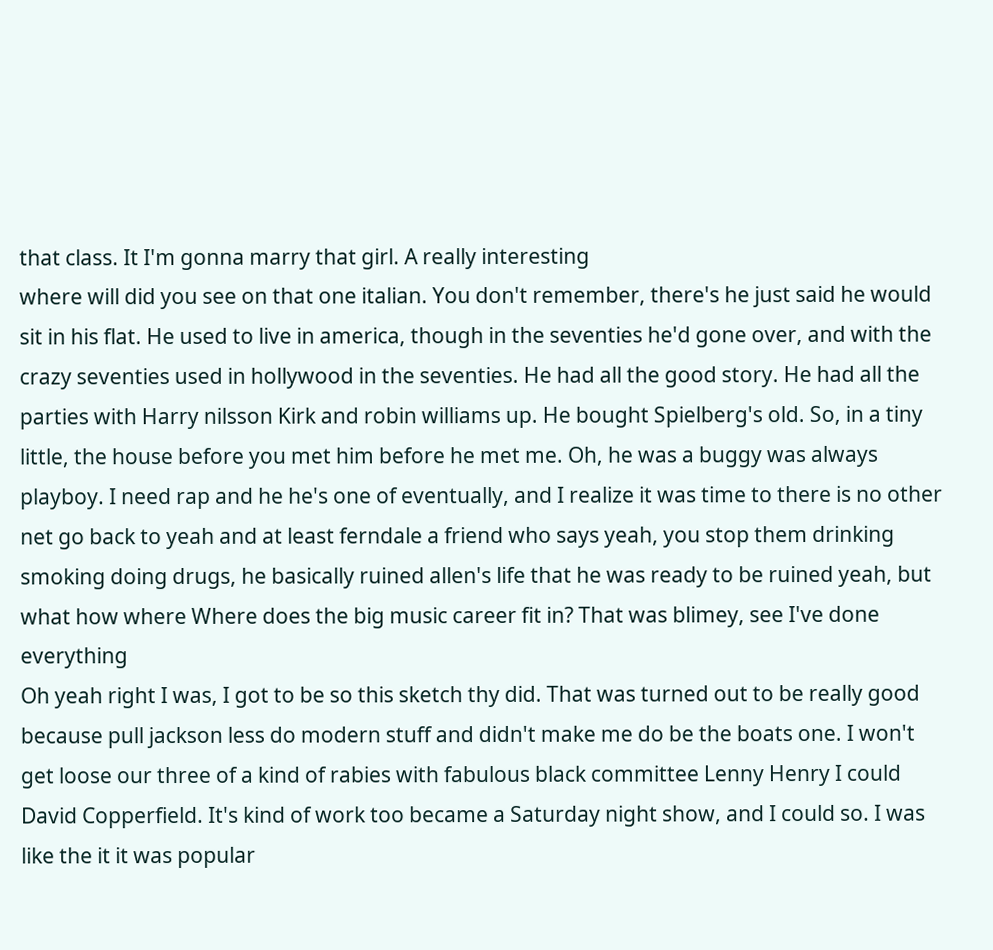that class. It I'm gonna marry that girl. A really interesting
where will did you see on that one italian. You don't remember, there's he just said he would sit in his flat. He used to live in america, though in the seventies he'd gone over, and with the crazy seventies used in hollywood in the seventies. He had all the good story. He had all the parties with Harry nilsson Kirk and robin williams up. He bought Spielberg's old. So, in a tiny little, the house before you met him before he met me. Oh, he was a buggy was always playboy. I need rap and he he's one of eventually, and I realize it was time to there is no other net go back to yeah and at least ferndale a friend who says yeah, you stop them drinking smoking doing drugs, he basically ruined allen's life that he was ready to be ruined yeah, but what how where Where does the big music career fit in? That was blimey, see I've done everything
Oh yeah right I was, I got to be so this sketch thy did. That was turned out to be really good because pull jackson less do modern stuff and didn't make me do be the boats one. I won't get loose our three of a kind of rabies with fabulous black committee Lenny Henry I could David Copperfield. It's kind of work too became a Saturday night show, and I could so. I was like the it it was popular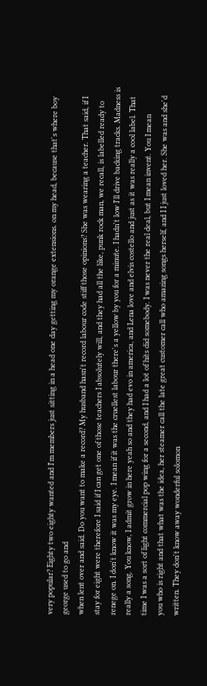very popular? Eighty two eighty wanted and I'm members just sitting in a head one day getting my orange extensions. on my head, because that's where boy george used to go and
when lent over and said. Do you want to make a record? My husband hasn't record labour code stiff those opinions? She was wearing a teacher. That said, if I stay for eight were therefore I said if I can get one of those teachers I absolutely will, and they had all the like, punk rock man, we recall, is labelled ready to renege on. I don't know it was my eye. I mean if it was the cruellest labour there's a yellow by you for a minute. I hadn't low I'll drive backing tracks. Madness is really a song. You know, I admit grow in here yeah so and they had evo in america, and Lena love and elvis costello and just as it was really a cool label. That time I was a sort of light commercial pop wing for a second, and I had a lot of hits did somebody. I was never the real deal, but I mean invent. You I mean
you who is right and that what was the idea, her steamer call the late great customer call who amazing songs herself, and I I just loved her. She was and she'd written. They don't know away wonderful solomon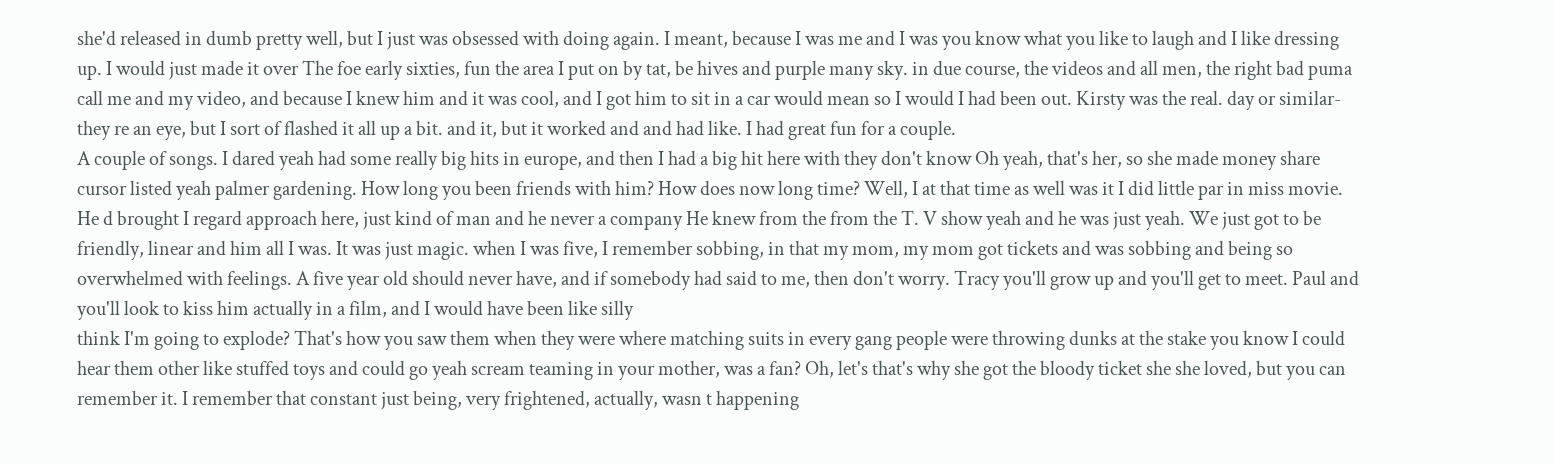she'd released in dumb pretty well, but I just was obsessed with doing again. I meant, because I was me and I was you know what you like to laugh and I like dressing up. I would just made it over The foe early sixties, fun the area I put on by tat, be hives and purple many sky. in due course, the videos and all men, the right bad puma call me and my video, and because I knew him and it was cool, and I got him to sit in a car would mean so I would I had been out. Kirsty was the real. day or similar- they re an eye, but I sort of flashed it all up a bit. and it, but it worked and and had like. I had great fun for a couple.
A couple of songs. I dared yeah had some really big hits in europe, and then I had a big hit here with they don't know Oh yeah, that's her, so she made money share cursor listed yeah palmer gardening. How long you been friends with him? How does now long time? Well, I at that time as well was it I did little par in miss movie. He d brought I regard approach here, just kind of man and he never a company He knew from the from the T. V show yeah and he was just yeah. We just got to be friendly, linear and him all I was. It was just magic. when I was five, I remember sobbing, in that my mom, my mom got tickets and was sobbing and being so overwhelmed with feelings. A five year old should never have, and if somebody had said to me, then don't worry. Tracy you'll grow up and you'll get to meet. Paul and you'll look to kiss him actually in a film, and I would have been like silly
think I'm going to explode? That's how you saw them when they were where matching suits in every gang people were throwing dunks at the stake you know I could hear them other like stuffed toys and could go yeah scream teaming in your mother, was a fan? Oh, let's that's why she got the bloody ticket she she loved, but you can remember it. I remember that constant just being, very frightened, actually, wasn t happening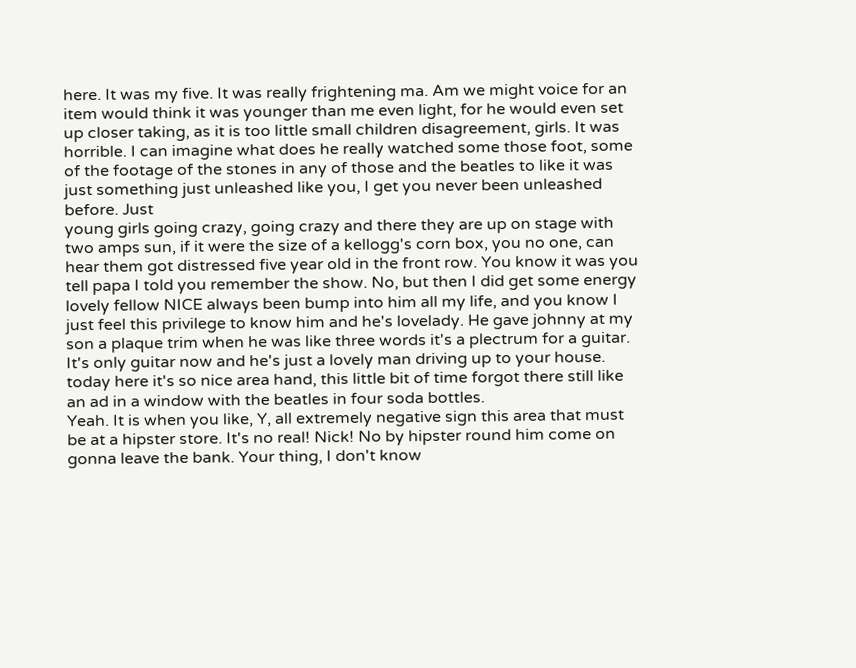here. It was my five. It was really frightening ma. Am we might voice for an item would think it was younger than me even light, for he would even set up closer taking, as it is too little small children disagreement, girls. It was horrible. I can imagine what does he really watched some those foot, some of the footage of the stones in any of those and the beatles to like it was just something just unleashed like you, I get you never been unleashed before. Just
young girls going crazy, going crazy and there they are up on stage with two amps sun, if it were the size of a kellogg's corn box, you no one, can hear them got distressed five year old in the front row. You know it was you tell papa I told you remember the show. No, but then I did get some energy lovely fellow NICE always been bump into him all my life, and you know I just feel this privilege to know him and he's lovelady. He gave johnny at my son a plaque trim when he was like three words it's a plectrum for a guitar. It's only guitar now and he's just a lovely man driving up to your house. today here it's so nice area hand, this little bit of time forgot there still like an ad in a window with the beatles in four soda bottles.
Yeah. It is when you like, Y, all extremely negative sign this area that must be at a hipster store. It's no real! Nick! No by hipster round him come on gonna leave the bank. Your thing, I don't know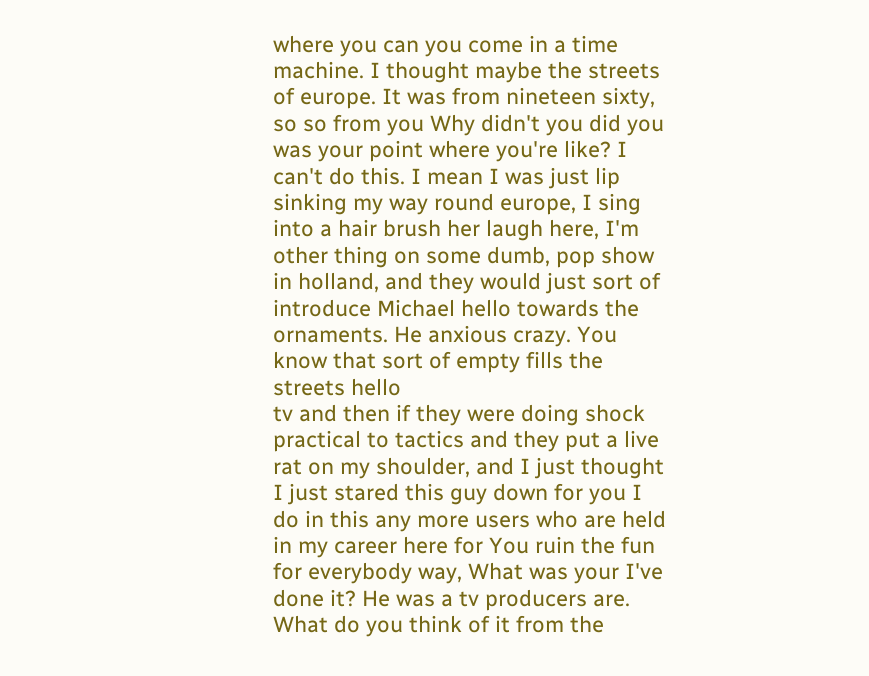where you can you come in a time machine. I thought maybe the streets of europe. It was from nineteen sixty, so so from you Why didn't you did you was your point where you're like? I can't do this. I mean I was just lip sinking my way round europe, I sing into a hair brush her laugh here, I'm other thing on some dumb, pop show in holland, and they would just sort of introduce Michael hello towards the ornaments. He anxious crazy. You know that sort of empty fills the streets hello
tv and then if they were doing shock practical to tactics and they put a live rat on my shoulder, and I just thought I just stared this guy down for you I do in this any more users who are held in my career here for You ruin the fun for everybody way, What was your I've done it? He was a tv producers are. What do you think of it from the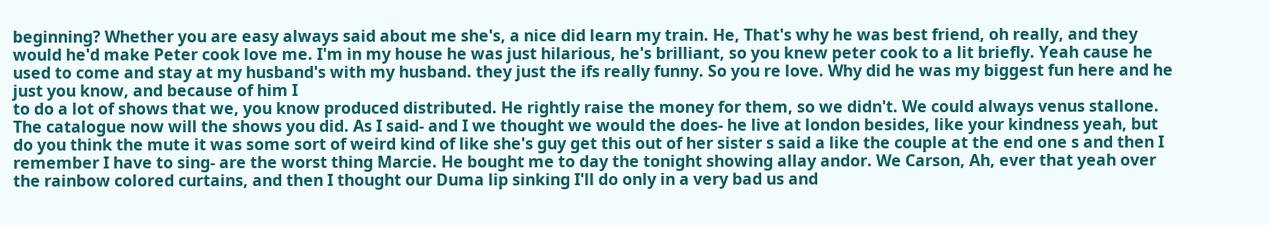beginning? Whether you are easy always said about me she's, a nice did learn my train. He, That's why he was best friend, oh really, and they would he'd make Peter cook love me. I'm in my house he was just hilarious, he's brilliant, so you knew peter cook to a lit briefly. Yeah cause he used to come and stay at my husband's with my husband. they just the ifs really funny. So you re love. Why did he was my biggest fun here and he just you know, and because of him I
to do a lot of shows that we, you know produced distributed. He rightly raise the money for them, so we didn't. We could always venus stallone. The catalogue now will the shows you did. As I said- and I we thought we would the does- he live at london besides, like your kindness yeah, but do you think the mute it was some sort of weird kind of like she's guy get this out of her sister s said a like the couple at the end one s and then I remember I have to sing- are the worst thing Marcie. He bought me to day the tonight showing allay andor. We Carson, Ah, ever that yeah over the rainbow colored curtains, and then I thought our Duma lip sinking I'll do only in a very bad us and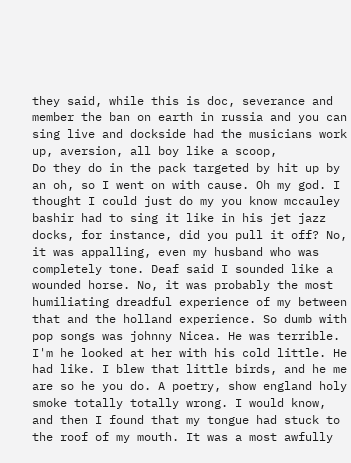they said, while this is doc, severance and member the ban on earth in russia and you can sing live and dockside had the musicians work up, aversion, all boy like a scoop,
Do they do in the pack targeted by hit up by an oh, so I went on with cause. Oh my god. I thought I could just do my you know mccauley bashir had to sing it like in his jet jazz docks, for instance, did you pull it off? No, it was appalling, even my husband who was completely tone. Deaf said I sounded like a wounded horse. No, it was probably the most humiliating dreadful experience of my between that and the holland experience. So dumb with pop songs was johnny Nicea. He was terrible. I'm he looked at her with his cold little. He had like. I blew that little birds, and he me are so he you do. A poetry, show england holy smoke totally totally wrong. I would know, and then I found that my tongue had stuck to the roof of my mouth. It was a most awfully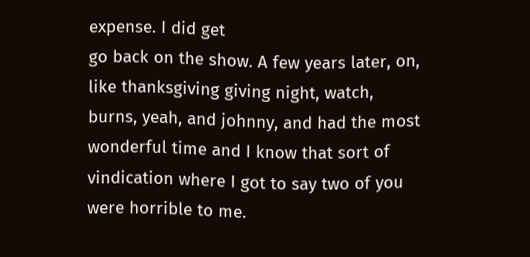expense. I did get
go back on the show. A few years later, on, like thanksgiving giving night, watch, burns, yeah, and johnny, and had the most wonderful time and I know that sort of vindication where I got to say two of you were horrible to me.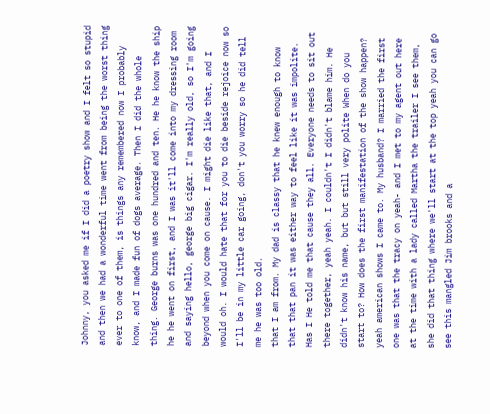Johnny, you asked me if I did a poetry show and I felt so stupid and then we had a wonderful time went from being the worst thing ever to one of them, is things any remembered now I probably know, and I made fun of dogs average. Then I did the whole thing. George burns was one hundred and ten. He he know the ship he he went on first, and I was it'll come into my dressing room and saying hello, george big cigar. I'm really old, so I'm going beyond when you come on cause. I might die like that, and I would oh. I would hate that for you to die beside rejoice now so I'll be in my little car going, don't you worry so he did tell me he was too old.
that I am from. My dad is classy that he knew enough to know that that pan it was either way to feel like it was impolite. Has I He told me that cause they all. Everyone needs to sit out there together, yeah yeah. I couldn't I didn't blame him. He didn't know his name, but but still very polite When do you start to? How does the first manifestation of the show happen? yeah american shows I came to. My husband? I married the first one was that the tracy on yeah- and I met to my agent out here at the time with a lady called Martha the trailer I see them, she did that thing where we'll start at the top yeah you can go see this mangled Jim brooks and a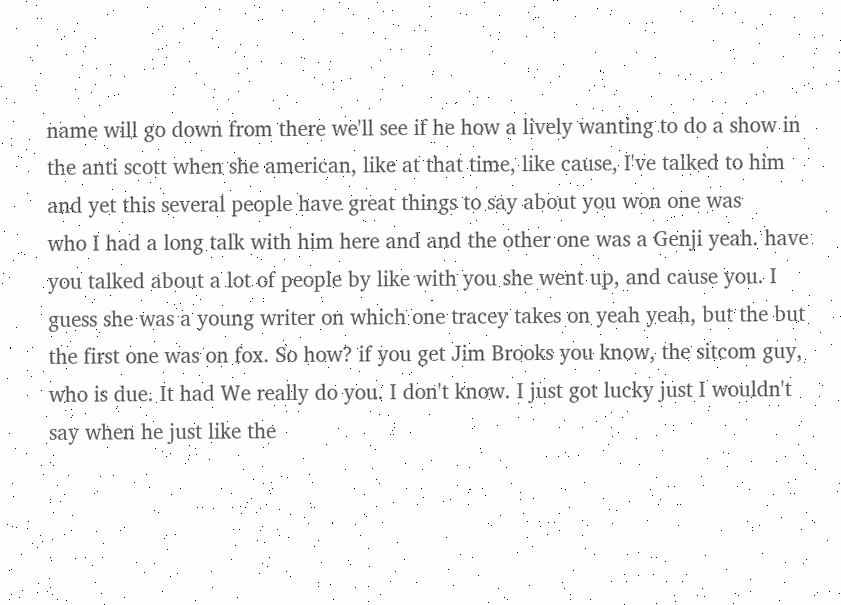name will go down from there we'll see if he how a lively wanting to do a show in the anti scott when she american, like at that time, like cause, I've talked to him and yet this several people have great things to say about you won one was
who I had a long talk with him here and and the other one was a Genji yeah. have you talked about a lot of people by like with you she went up, and cause you. I guess she was a young writer on which one tracey takes on yeah yeah, but the but the first one was on fox. So how? if you get Jim Brooks you know, the sitcom guy, who is due. It had We really do you. I don't know. I just got lucky just I wouldn't say when he just like the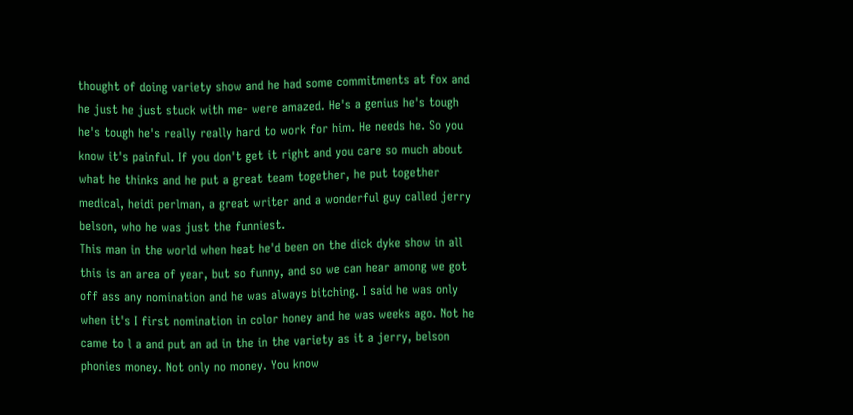thought of doing variety show and he had some commitments at fox and he just he just stuck with me- were amazed. He's a genius he's tough he's tough he's really really hard to work for him. He needs he. So you know it's painful. If you don't get it right and you care so much about what he thinks and he put a great team together, he put together medical, heidi perlman, a great writer and a wonderful guy called jerry belson, who he was just the funniest.
This man in the world when heat he'd been on the dick dyke show in all this is an area of year, but so funny, and so we can hear among we got off ass any nomination and he was always bitching. I said he was only when it's I first nomination in color honey and he was weeks ago. Not he came to l a and put an ad in the in the variety as it a jerry, belson phonies money. Not only no money. You know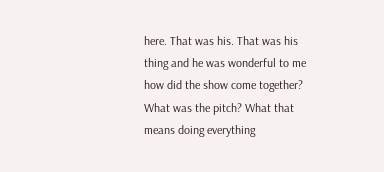here. That was his. That was his thing and he was wonderful to me how did the show come together? What was the pitch? What that means doing everything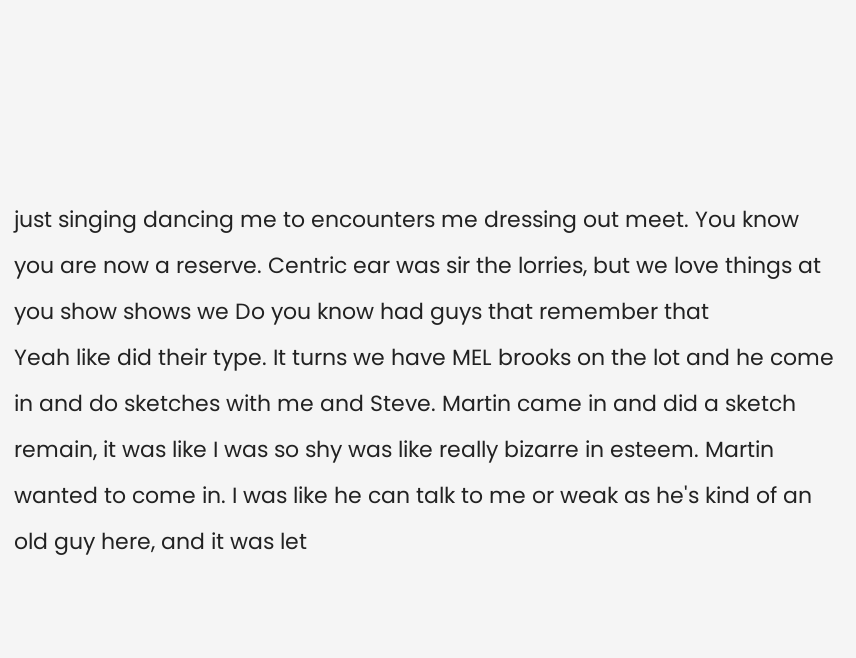just singing dancing me to encounters me dressing out meet. You know you are now a reserve. Centric ear was sir the lorries, but we love things at you show shows we Do you know had guys that remember that
Yeah like did their type. It turns we have MEL brooks on the lot and he come in and do sketches with me and Steve. Martin came in and did a sketch remain, it was like I was so shy was like really bizarre in esteem. Martin wanted to come in. I was like he can talk to me or weak as he's kind of an old guy here, and it was let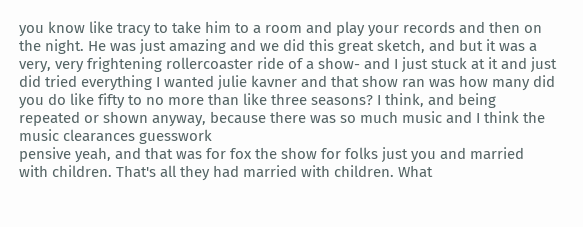you know like tracy to take him to a room and play your records and then on the night. He was just amazing and we did this great sketch, and but it was a very, very frightening rollercoaster ride of a show- and I just stuck at it and just did tried everything I wanted julie kavner and that show ran was how many did you do like fifty to no more than like three seasons? I think, and being repeated or shown anyway, because there was so much music and I think the music clearances guesswork
pensive yeah, and that was for fox the show for folks just you and married with children. That's all they had married with children. What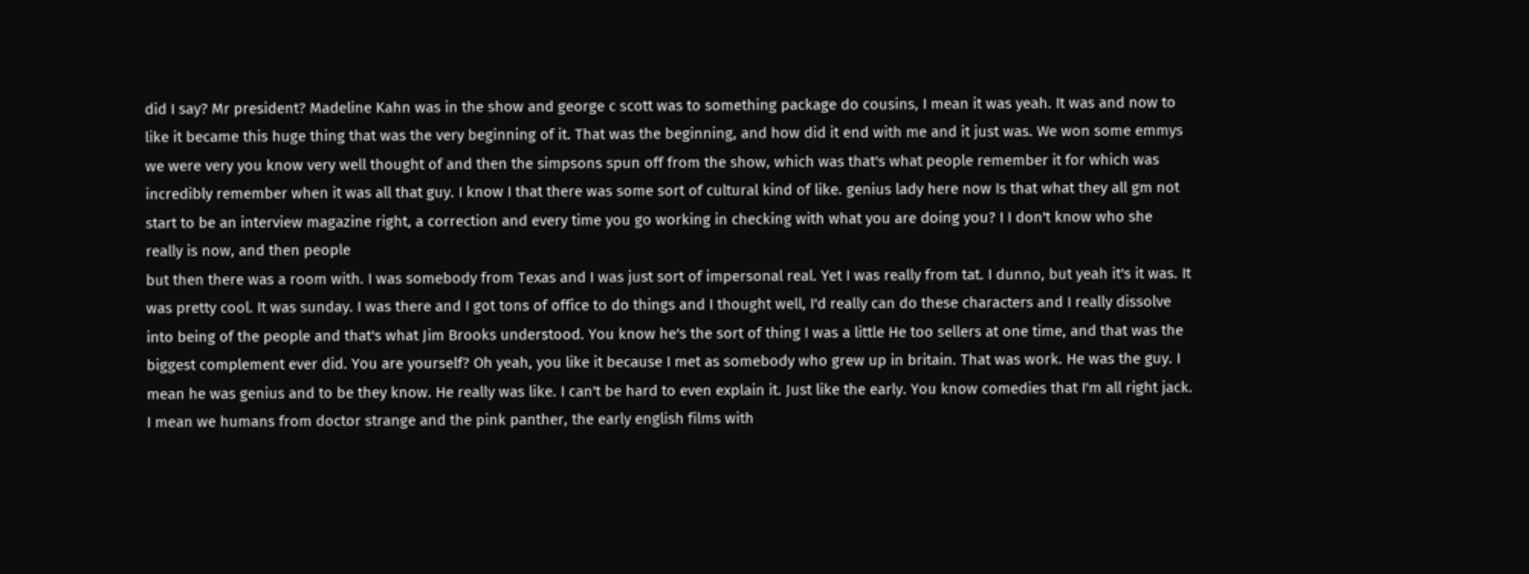did I say? Mr president? Madeline Kahn was in the show and george c scott was to something package do cousins, I mean it was yeah. It was and now to like it became this huge thing that was the very beginning of it. That was the beginning, and how did it end with me and it just was. We won some emmys we were very you know very well thought of and then the simpsons spun off from the show, which was that's what people remember it for which was incredibly remember when it was all that guy. I know I that there was some sort of cultural kind of like. genius lady here now Is that what they all gm not start to be an interview magazine right, a correction and every time you go working in checking with what you are doing you? I I don't know who she really is now, and then people
but then there was a room with. I was somebody from Texas and I was just sort of impersonal real. Yet I was really from tat. I dunno, but yeah it's it was. It was pretty cool. It was sunday. I was there and I got tons of office to do things and I thought well, I'd really can do these characters and I really dissolve into being of the people and that's what Jim Brooks understood. You know he's the sort of thing I was a little He too sellers at one time, and that was the biggest complement ever did. You are yourself? Oh yeah, you like it because I met as somebody who grew up in britain. That was work. He was the guy. I mean he was genius and to be they know. He really was like. I can't be hard to even explain it. Just like the early. You know comedies that I'm all right jack. I mean we humans from doctor strange and the pink panther, the early english films with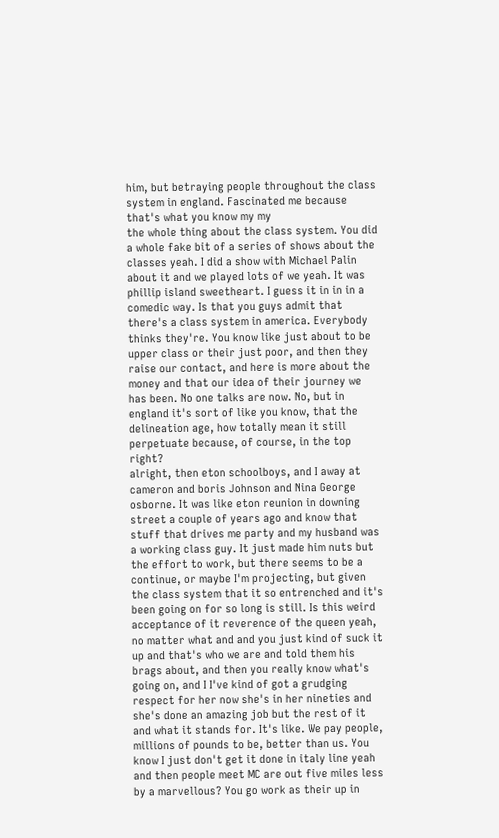him, but betraying people throughout the class system in england. Fascinated me because that's what you know my my
the whole thing about the class system. You did a whole fake bit of a series of shows about the classes yeah. I did a show with Michael Palin about it and we played lots of we yeah. It was phillip island sweetheart. I guess it in in in a comedic way. Is that you guys admit that there's a class system in america. Everybody thinks they're. You know like just about to be upper class or their just poor, and then they raise our contact, and here is more about the money and that our idea of their journey we has been. No one talks are now. No, but in england it's sort of like you know, that the delineation age, how totally mean it still perpetuate because, of course, in the top right?
alright, then eton schoolboys, and I away at cameron and boris Johnson and Nina George osborne. It was like eton reunion in downing street a couple of years ago and know that stuff that drives me party and my husband was a working class guy. It just made him nuts but the effort to work, but there seems to be a continue, or maybe I'm projecting, but given the class system that it so entrenched and it's been going on for so long is still. Is this weird acceptance of it reverence of the queen yeah, no matter what and and you just kind of suck it up and that's who we are and told them his brags about, and then you really know what's going on, and I I've kind of got a grudging respect for her now she's in her nineties and she's done an amazing job but the rest of it and what it stands for. It's like. We pay people, millions of pounds to be, better than us. You know I just don't get it done in italy line yeah and then people meet MC are out five miles less
by a marvellous? You go work as their up in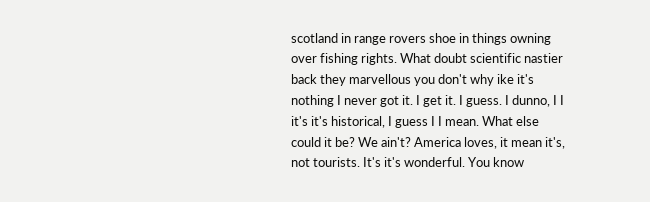scotland in range rovers shoe in things owning over fishing rights. What doubt scientific nastier back they marvellous you don't why ike it's nothing I never got it. I get it. I guess. I dunno, I I it's it's historical, I guess I I mean. What else could it be? We ain't? America loves, it mean it's, not tourists. It's it's wonderful. You know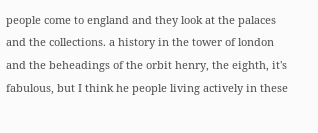people come to england and they look at the palaces and the collections. a history in the tower of london and the beheadings of the orbit henry, the eighth, it's fabulous, but I think he people living actively in these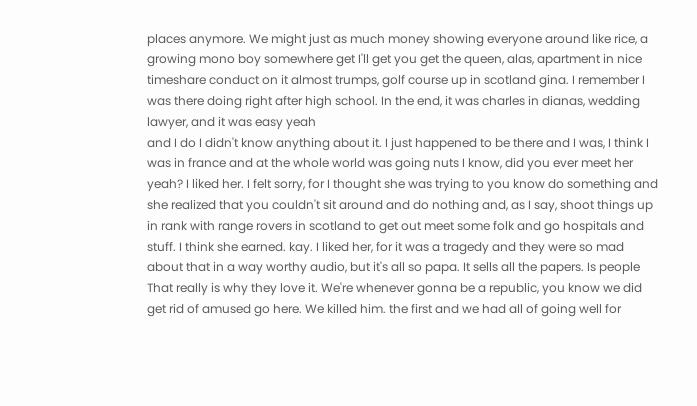places anymore. We might just as much money showing everyone around like rice, a growing mono boy somewhere get I'll get you get the queen, alas, apartment in nice timeshare conduct on it almost trumps, golf course up in scotland gina. I remember I was there doing right after high school. In the end, it was charles in dianas, wedding lawyer, and it was easy yeah
and I do I didn't know anything about it. I just happened to be there and I was, I think I was in france and at the whole world was going nuts I know, did you ever meet her yeah? I liked her. I felt sorry, for I thought she was trying to you know do something and she realized that you couldn't sit around and do nothing and, as I say, shoot things up in rank with range rovers in scotland to get out meet some folk and go hospitals and stuff. I think she earned. kay. I liked her, for it was a tragedy and they were so mad about that in a way worthy audio, but it's all so papa. It sells all the papers. Is people That really is why they love it. We're whenever gonna be a republic, you know we did get rid of amused go here. We killed him. the first and we had all of going well for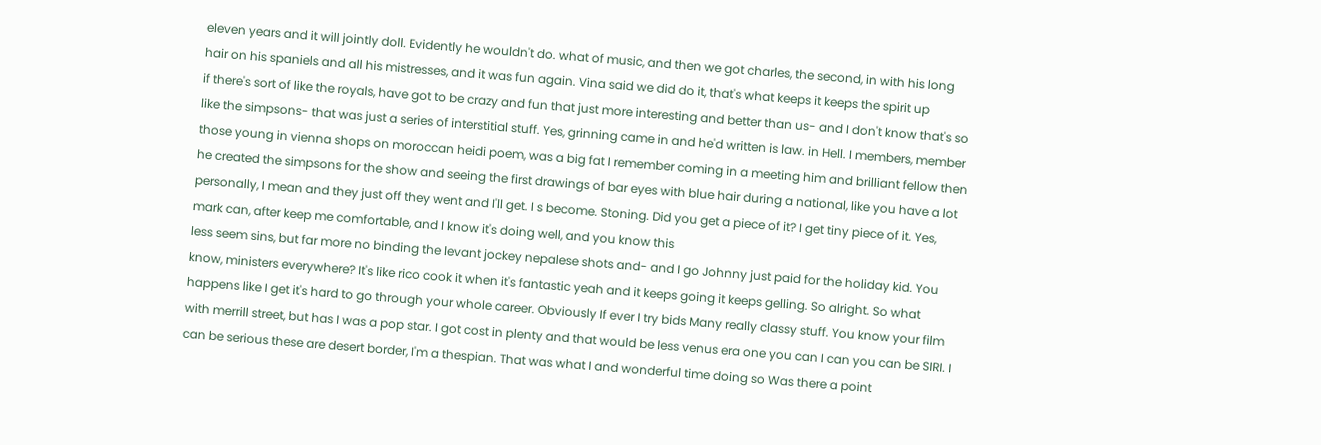eleven years and it will jointly doll. Evidently he wouldn't do. what of music, and then we got charles, the second, in with his long hair on his spaniels and all his mistresses, and it was fun again. Vina said we did do it, that's what keeps it keeps the spirit up
if there's sort of like the royals, have got to be crazy and fun that just more interesting and better than us- and I don't know that's so like the simpsons- that was just a series of interstitial stuff. Yes, grinning came in and he'd written is law. in Hell. I members, member those young in vienna shops on moroccan heidi poem, was a big fat I remember coming in a meeting him and brilliant fellow then he created the simpsons for the show and seeing the first drawings of bar eyes with blue hair during a national, like you have a lot personally, I mean and they just off they went and I'll get. I s become. Stoning. Did you get a piece of it? I get tiny piece of it. Yes, mark can, after keep me comfortable, and I know it's doing well, and you know this
less seem sins, but far more no binding the levant jockey nepalese shots and- and I go Johnny just paid for the holiday kid. You know, ministers everywhere? It's like rico cook it when it's fantastic yeah and it keeps going it keeps gelling. So alright. So what happens like I get it's hard to go through your whole career. Obviously If ever I try bids Many really classy stuff. You know your film with merrill street, but has I was a pop star. I got cost in plenty and that would be less venus era one you can I can you can be SIRI. I can be serious these are desert border, I'm a thespian. That was what I and wonderful time doing so Was there a point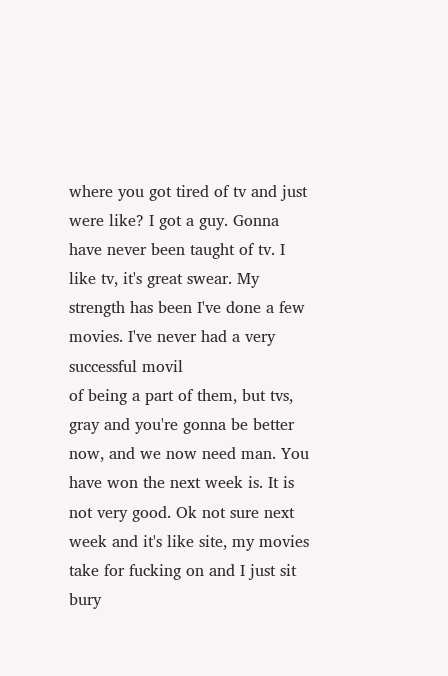where you got tired of tv and just were like? I got a guy. Gonna have never been taught of tv. I like tv, it's great swear. My strength has been I've done a few movies. I've never had a very successful movil
of being a part of them, but tvs, gray and you're gonna be better now, and we now need man. You have won the next week is. It is not very good. Ok not sure next week and it's like site, my movies take for fucking on and I just sit bury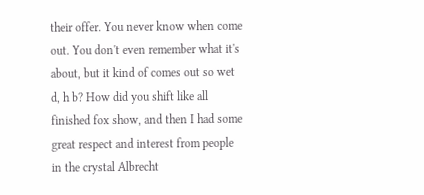their offer. You never know when come out. You don't even remember what it's about, but it kind of comes out so wet d, h b? How did you shift like all finished fox show, and then I had some great respect and interest from people in the crystal Albrecht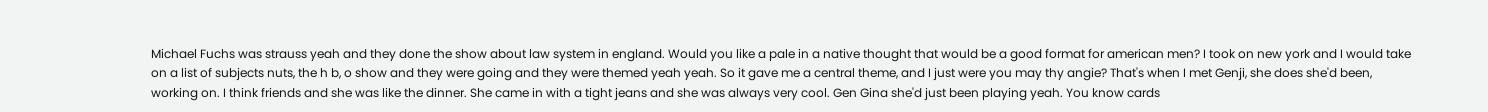Michael Fuchs was strauss yeah and they done the show about law system in england. Would you like a pale in a native thought that would be a good format for american men? I took on new york and I would take on a list of subjects nuts, the h b, o show and they were going and they were themed yeah yeah. So it gave me a central theme, and I just were you may thy angie? That's when I met Genji, she does she'd been,
working on. I think friends and she was like the dinner. She came in with a tight jeans and she was always very cool. Gen Gina she'd just been playing yeah. You know cards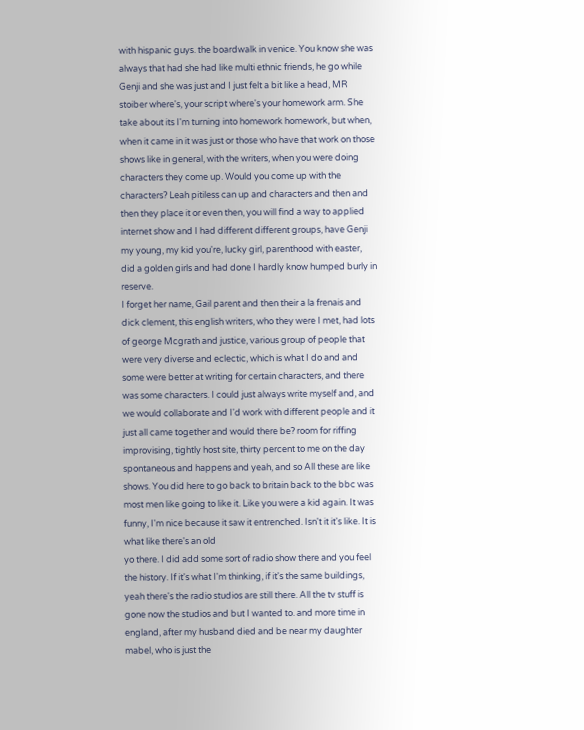with hispanic guys. the boardwalk in venice. You know she was always that had she had like multi ethnic friends, he go while Genji and she was just and I just felt a bit like a head, MR stoiber where's, your script where's your homework arm. She take about its I'm turning into homework homework, but when, when it came in it was just or those who have that work on those shows like in general, with the writers, when you were doing characters they come up. Would you come up with the characters? Leah pitiless can up and characters and then and then they place it or even then, you will find a way to applied internet show and I had different different groups, have Genji my young, my kid you're, lucky girl, parenthood with easter, did a golden girls and had done I hardly know humped burly in reserve.
I forget her name, Gail parent and then their a la frenais and dick clement, this english writers, who they were I met, had lots of george Mcgrath and justice, various group of people that were very diverse and eclectic, which is what I do and and some were better at writing for certain characters, and there was some characters. I could just always write myself and, and we would collaborate and I'd work with different people and it just all came together and would there be? room for riffing improvising, tightly host site, thirty percent to me on the day spontaneous and happens and yeah, and so All these are like shows. You did here to go back to britain back to the bbc was most men like going to like it. Like you were a kid again. It was funny, I'm nice because it saw it entrenched. Isn't it it's like. It is what like there's an old
yo there. I did add some sort of radio show there and you feel the history. If it's what I'm thinking, if it's the same buildings, yeah there's the radio studios are still there. All the tv stuff is gone now the studios and but I wanted to. and more time in england, after my husband died and be near my daughter mabel, who is just the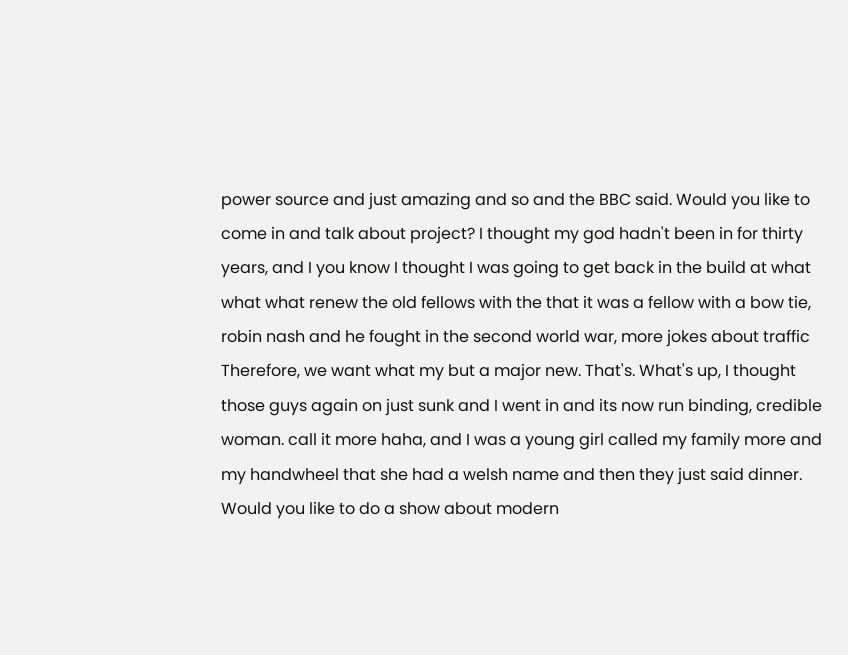power source and just amazing and so and the BBC said. Would you like to come in and talk about project? I thought my god hadn't been in for thirty years, and I you know I thought I was going to get back in the build at what what what renew the old fellows with the that it was a fellow with a bow tie, robin nash and he fought in the second world war, more jokes about traffic Therefore, we want what my but a major new. That's. What's up, I thought those guys again on just sunk and I went in and its now run binding, credible woman. call it more haha, and I was a young girl called my family more and my handwheel that she had a welsh name and then they just said dinner. Would you like to do a show about modern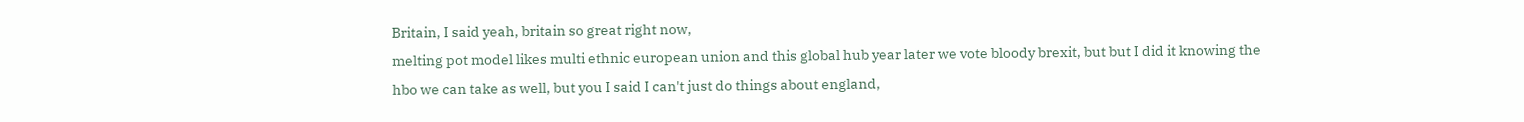Britain, I said yeah, britain so great right now,
melting pot model likes multi ethnic european union and this global hub year later we vote bloody brexit, but but I did it knowing the hbo we can take as well, but you I said I can't just do things about england,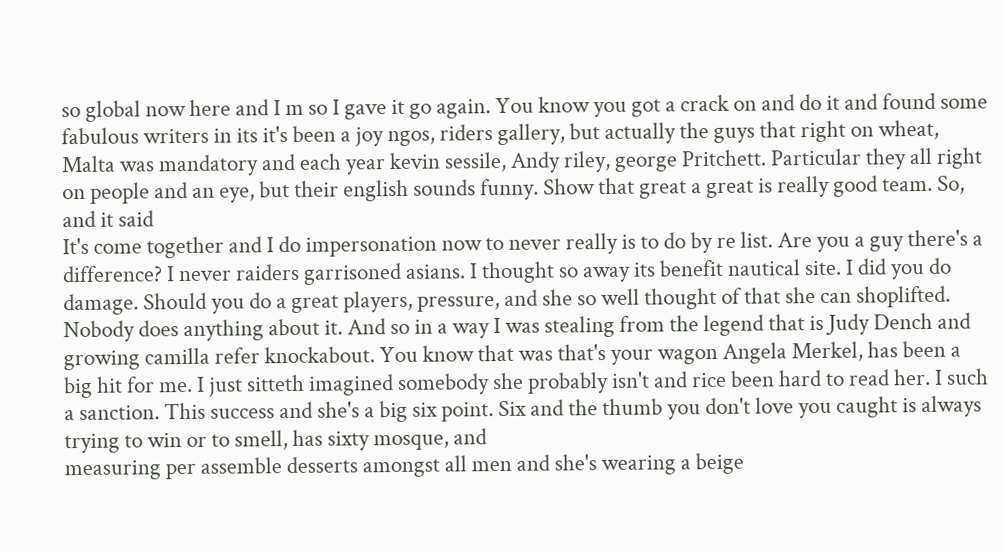so global now here and I m so I gave it go again. You know you got a crack on and do it and found some fabulous writers in its it's been a joy ngos, riders gallery, but actually the guys that right on wheat, Malta was mandatory and each year kevin sessile, Andy riley, george Pritchett. Particular they all right on people and an eye, but their english sounds funny. Show that great a great is really good team. So, and it said
It's come together and I do impersonation now to never really is to do by re list. Are you a guy there's a difference? I never raiders garrisoned asians. I thought so away its benefit nautical site. I did you do damage. Should you do a great players, pressure, and she so well thought of that she can shoplifted. Nobody does anything about it. And so in a way I was stealing from the legend that is Judy Dench and growing camilla refer knockabout. You know that was that's your wagon Angela Merkel, has been a big hit for me. I just sitteth imagined somebody she probably isn't and rice been hard to read her. I such a sanction. This success and she's a big six point. Six and the thumb you don't love you caught is always trying to win or to smell, has sixty mosque, and
measuring per assemble desserts amongst all men and she's wearing a beige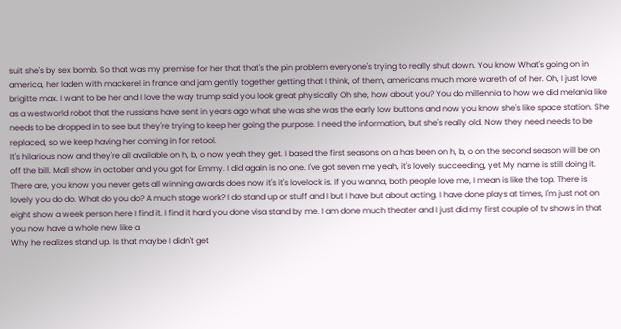suit she's by sex bomb. So that was my premise for her that that's the pin problem everyone's trying to really shut down. You know What's going on in america, her laden with mackerel in france and jam gently together getting that I think, of them, americans much more wareth of of her. Oh, I just love brigitte max. I want to be her and I love the way trump said you look great physically Oh she, how about you? You do millennia to how we did melania like as a westworld robot that the russians have sent in years ago what she was she was the early low buttons and now you know she's like space station. She needs to be dropped in to see but they're trying to keep her going the purpose. I need the information, but she's really old. Now they need needs to be replaced, so we keep having her coming in for retool.
It's hilarious now and they're all available on h, b, o now yeah they get. I based the first seasons on a has been on h, b, o on the second season will be on off the bill. Mall show in october and you got for Emmy. I did again is no one. I've got seven me yeah, it's lovely succeeding, yet My name is still doing it. There are, you know you never gets all winning awards does now it's it's lovelock is. If you wanna, both people love me, I mean is like the top. There is lovely you do do. What do you do? A much stage work? I do stand up or stuff and I but I have but about acting. I have done plays at times, I'm just not on eight show a week person here I find it. I find it hard you done visa stand by me. I am done much theater and I just did my first couple of tv shows in that you now have a whole new like a
Why he realizes stand up. Is that maybe I didn't get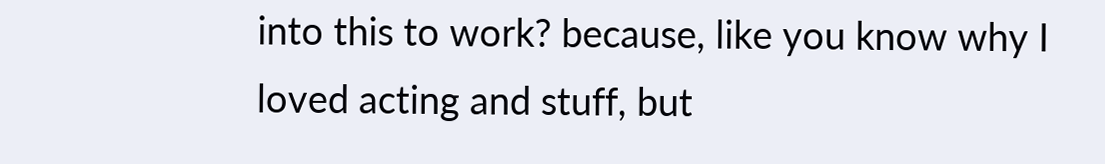into this to work? because, like you know why I loved acting and stuff, but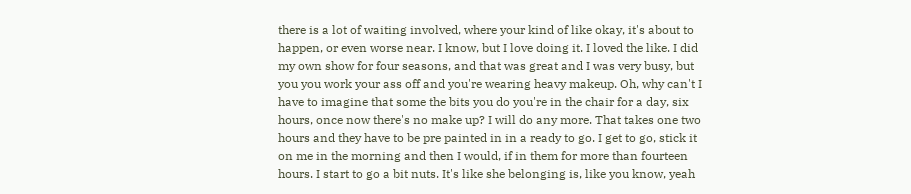there is a lot of waiting involved, where your kind of like okay, it's about to happen, or even worse near. I know, but I love doing it. I loved the like. I did my own show for four seasons, and that was great and I was very busy, but you you work your ass off and you're wearing heavy makeup. Oh, why can't I have to imagine that some the bits you do you're in the chair for a day, six hours, once now there's no make up? I will do any more. That takes one two hours and they have to be pre painted in in a ready to go. I get to go, stick it on me in the morning and then I would, if in them for more than fourteen hours. I start to go a bit nuts. It's like she belonging is, like you know, yeah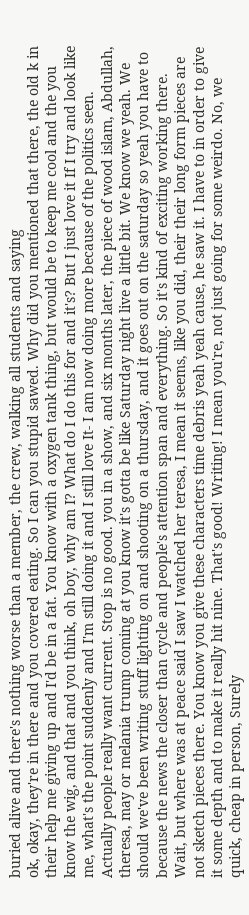buried alive and there's nothing worse than a member, the crew, walking all students and saying
ok, okay, they're in there and you covered eating. So I can you stupid sawed. Why did you mentioned that there, the old k in their help me giving up and I'd be in a fat. You know with a oxygen tank thing, but would be to keep me cool and the you know the wig, and that and you think, oh boy, why am I? What do I do this for and it's? But I just love it If I try and look like me, what's the point suddenly and I'm still doing it and I still love It- I am now doing more because of the politics seen. Actually people really want current. Stop is no good. you in a show, and six months later, the piece of wood islam, Abdullah, theresa, may or melania trump coming at you know it's gotta be like Saturday night live a little bit. We know we yeah. We should we've been writing stuff lighting on and shooting on a thursday, and it goes out on the saturday so yeah you have to because the news the closer than cycle and people's attention span and everything. So it's kind of exciting working there.
Wait, but where was at peace said I saw I watched her teresa, I mean it seems, like you did, their their long form pieces are not sketch pieces there. You know you give these characters time debris yeah yeah cause, he saw it. I have to in order to give it some depth and to make it really hit nine. That's good! Writing! I mean you're, not just going for some weirdo. No, we quick, cheap in person, Surely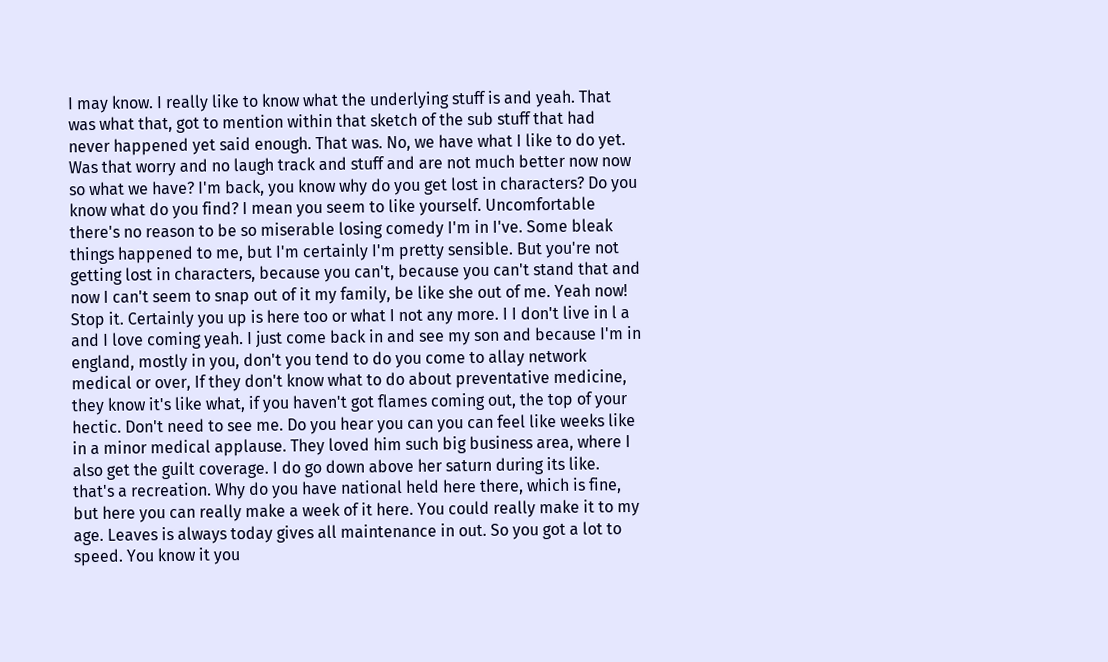I may know. I really like to know what the underlying stuff is and yeah. That was what that, got to mention within that sketch of the sub stuff that had never happened yet said enough. That was. No, we have what I like to do yet. Was that worry and no laugh track and stuff and are not much better now now so what we have? I'm back, you know why do you get lost in characters? Do you know what do you find? I mean you seem to like yourself. Uncomfortable
there's no reason to be so miserable losing comedy I'm in I've. Some bleak things happened to me, but I'm certainly I'm pretty sensible. But you're not getting lost in characters, because you can't, because you can't stand that and now I can't seem to snap out of it my family, be like she out of me. Yeah now! Stop it. Certainly you up is here too or what I not any more. I I don't live in l a and I love coming yeah. I just come back in and see my son and because I'm in england, mostly in you, don't you tend to do you come to allay network medical or over, If they don't know what to do about preventative medicine, they know it's like what, if you haven't got flames coming out, the top of your hectic. Don't need to see me. Do you hear you can you can feel like weeks like
in a minor medical applause. They loved him such big business area, where I also get the guilt coverage. I do go down above her saturn during its like. that's a recreation. Why do you have national held here there, which is fine, but here you can really make a week of it here. You could really make it to my age. Leaves is always today gives all maintenance in out. So you got a lot to speed. You know it you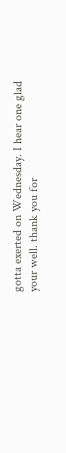gotta exerted on Wednesday. I hear one glad your well. thank you for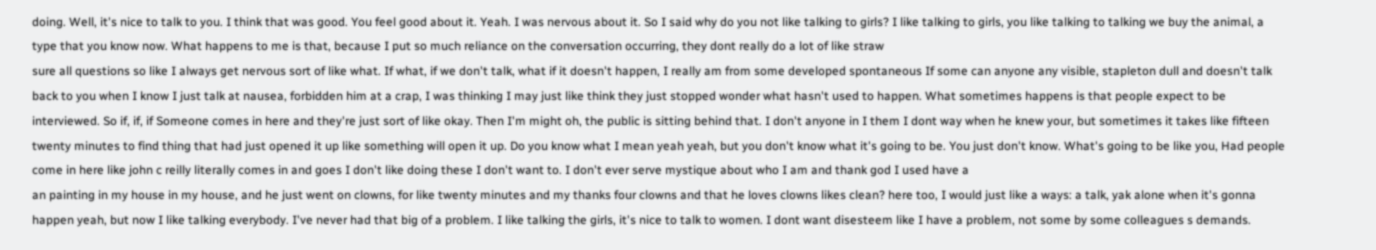doing. Well, it's nice to talk to you. I think that was good. You feel good about it. Yeah. I was nervous about it. So I said why do you not like talking to girls? I like talking to girls, you like talking to talking we buy the animal, a type that you know now. What happens to me is that, because I put so much reliance on the conversation occurring, they dont really do a lot of like straw
sure all questions so like I always get nervous sort of like what. If what, if we don't talk, what if it doesn't happen, I really am from some developed spontaneous If some can anyone any visible, stapleton dull and doesn't talk back to you when I know I just talk at nausea, forbidden him at a crap, I was thinking I may just like think they just stopped wonder what hasn't used to happen. What sometimes happens is that people expect to be interviewed. So if, if, if Someone comes in here and they're just sort of like okay. Then I'm might oh, the public is sitting behind that. I don't anyone in I them I dont way when he knew your, but sometimes it takes like fifteen twenty minutes to find thing that had just opened it up like something will open it up. Do you know what I mean yeah yeah, but you don't know what it's going to be. You just don't know. What's going to be like you, Had people come in here like john c reilly literally comes in and goes I don't like doing these I don't want to. I don't ever serve mystique about who I am and thank god I used have a
an painting in my house in my house, and he just went on clowns, for like twenty minutes and my thanks four clowns and that he loves clowns likes clean? here too, I would just like a ways: a talk, yak alone when it's gonna happen yeah, but now I like talking everybody. I've never had that big of a problem. I like talking the girls, it's nice to talk to women. I dont want disesteem like I have a problem, not some by some colleagues s demands.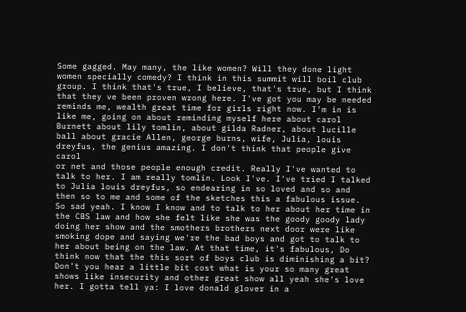Some gagged. May many, the like women? Will they done light women specially comedy? I think in this summit will boil club group. I think that's true, I believe, that's true, but I think that they ve been proven wrong here. I've got you may be needed reminds me, wealth great time for girls right now. I'm in is like me, going on about reminding myself here about carol Burnett about lily tomlin, about gilda Radner, about lucille ball about gracie Allen, george burns, wife, Julia, louis dreyfus, the genius amazing. I don't think that people give carol
or net and those people enough credit. Really I've wanted to talk to her. I am really tomlin. Look I've. I've tried I talked to Julia louis dreyfus, so endearing in so loved and so and then so to me and some of the sketches this a fabulous issue. So sad yeah. I know I know and to talk to her about her time in the CBS law and how she felt like she was the goody goody lady doing her show and the smothers brothers next door were like smoking dope and saying we're the bad boys and got to talk to her about being on the law. At that time, it's fabulous, Do think now that the this sort of boys club is diminishing a bit? Don't you hear a little bit cost what is your so many great shows like insecurity and other great show all yeah she's love her. I gotta tell ya: I love donald glover in a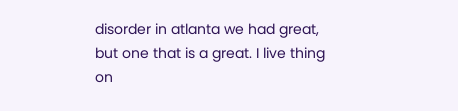disorder in atlanta we had great, but one that is a great. I live thing on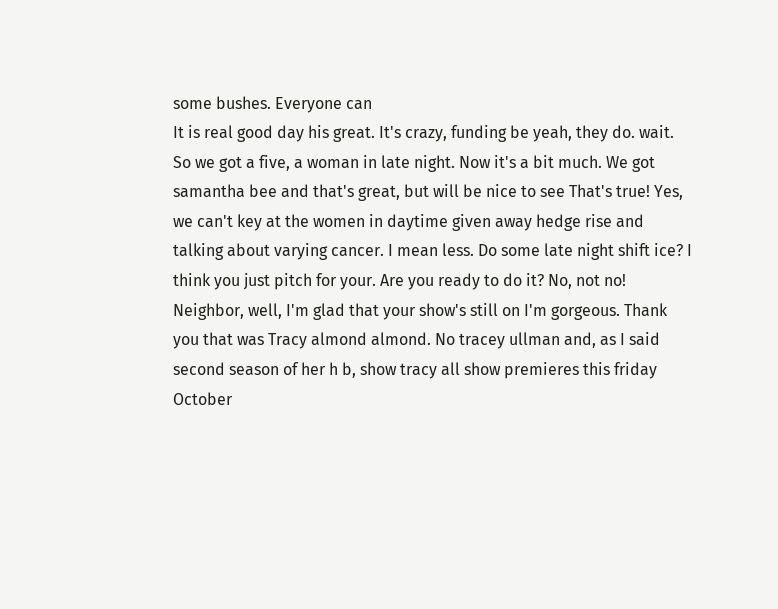some bushes. Everyone can
It is real good day his great. It's crazy, funding be yeah, they do. wait. So we got a five, a woman in late night. Now it's a bit much. We got samantha bee and that's great, but will be nice to see That's true! Yes, we can't key at the women in daytime given away hedge rise and talking about varying cancer. I mean less. Do some late night shift ice? I think you just pitch for your. Are you ready to do it? No, not no! Neighbor, well, I'm glad that your show's still on I'm gorgeous. Thank you that was Tracy almond almond. No tracey ullman and, as I said second season of her h b, show tracy all show premieres this friday October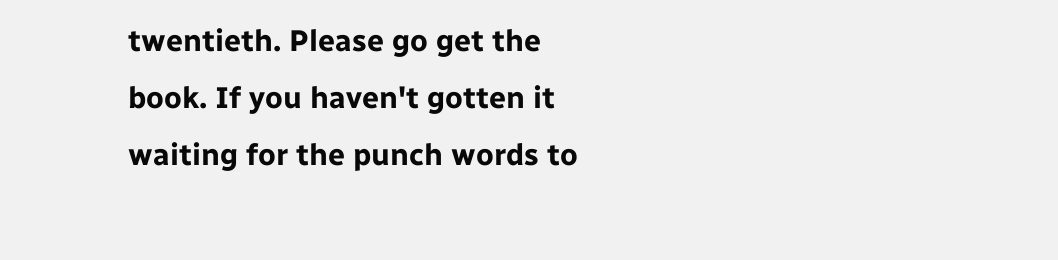twentieth. Please go get the book. If you haven't gotten it waiting for the punch words to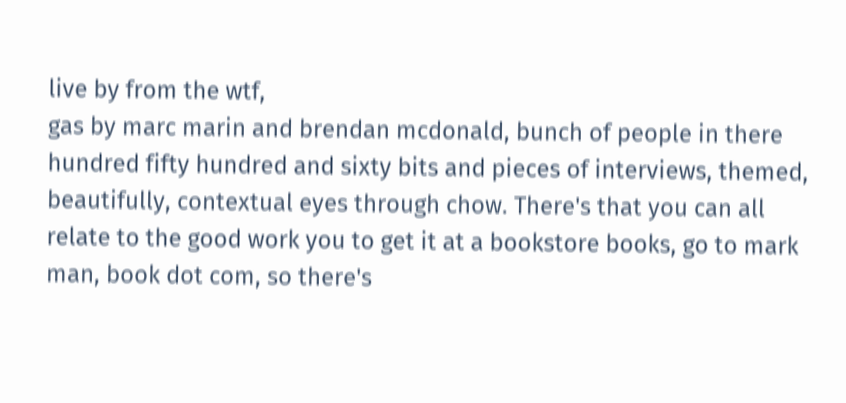live by from the wtf,
gas by marc marin and brendan mcdonald, bunch of people in there hundred fifty hundred and sixty bits and pieces of interviews, themed, beautifully, contextual eyes through chow. There's that you can all relate to the good work you to get it at a bookstore books, go to mark man, book dot com, so there's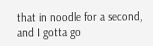that in noodle for a second, and I gotta go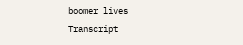boomer lives
Transcript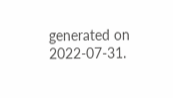generated on 2022-07-31.